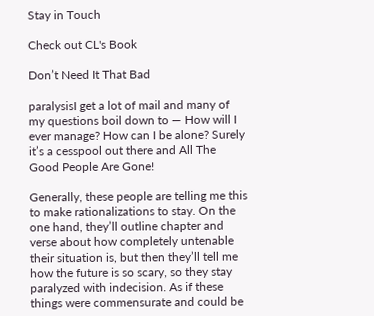Stay in Touch

Check out CL's Book

Don’t Need It That Bad

paralysisI get a lot of mail and many of my questions boil down to — How will I ever manage? How can I be alone? Surely it’s a cesspool out there and All The Good People Are Gone!

Generally, these people are telling me this to make rationalizations to stay. On the one hand, they’ll outline chapter and verse about how completely untenable their situation is, but then they’ll tell me how the future is so scary, so they stay paralyzed with indecision. As if these things were commensurate and could be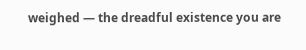weighed — the dreadful existence you are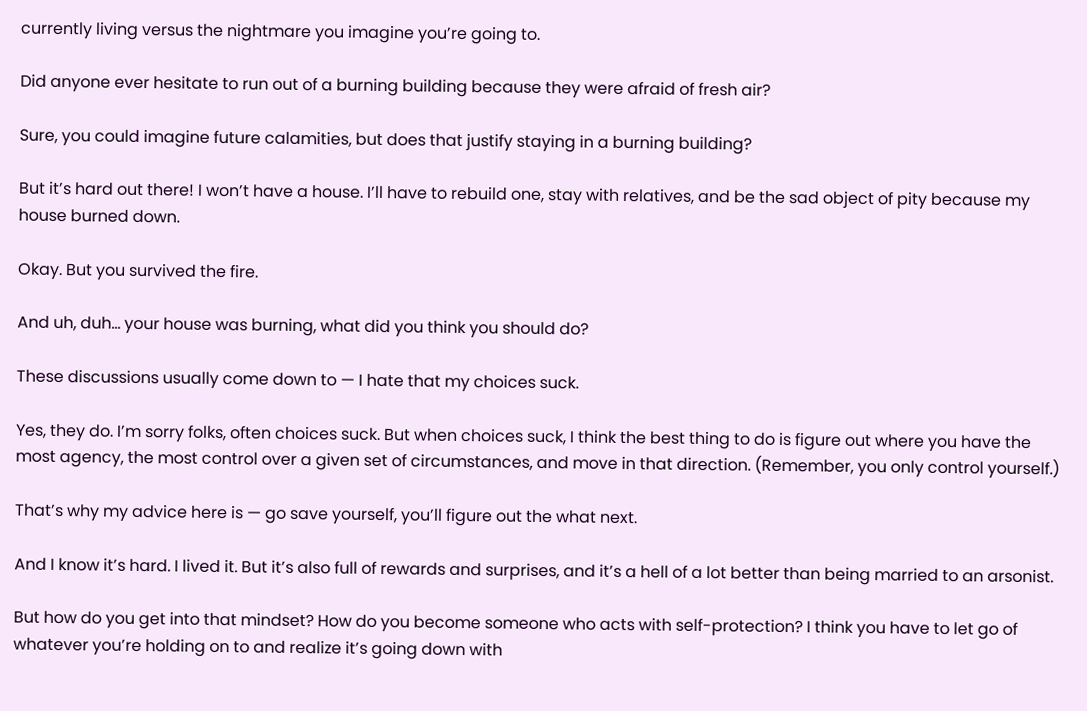currently living versus the nightmare you imagine you’re going to.

Did anyone ever hesitate to run out of a burning building because they were afraid of fresh air?

Sure, you could imagine future calamities, but does that justify staying in a burning building?

But it’s hard out there! I won’t have a house. I’ll have to rebuild one, stay with relatives, and be the sad object of pity because my house burned down.

Okay. But you survived the fire.

And uh, duh… your house was burning, what did you think you should do?

These discussions usually come down to — I hate that my choices suck.

Yes, they do. I’m sorry folks, often choices suck. But when choices suck, I think the best thing to do is figure out where you have the most agency, the most control over a given set of circumstances, and move in that direction. (Remember, you only control yourself.)

That’s why my advice here is — go save yourself, you’ll figure out the what next.

And I know it’s hard. I lived it. But it’s also full of rewards and surprises, and it’s a hell of a lot better than being married to an arsonist.

But how do you get into that mindset? How do you become someone who acts with self-protection? I think you have to let go of whatever you’re holding on to and realize it’s going down with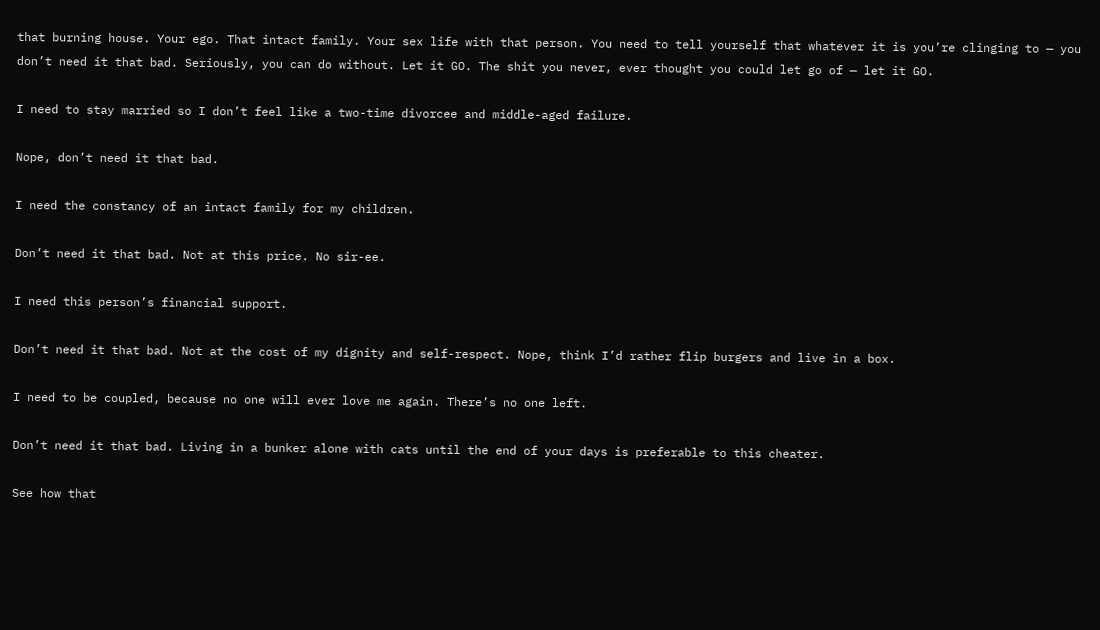that burning house. Your ego. That intact family. Your sex life with that person. You need to tell yourself that whatever it is you’re clinging to — you don’t need it that bad. Seriously, you can do without. Let it GO. The shit you never, ever thought you could let go of — let it GO.

I need to stay married so I don’t feel like a two-time divorcee and middle-aged failure.

Nope, don’t need it that bad.

I need the constancy of an intact family for my children.

Don’t need it that bad. Not at this price. No sir-ee.

I need this person’s financial support.

Don’t need it that bad. Not at the cost of my dignity and self-respect. Nope, think I’d rather flip burgers and live in a box.

I need to be coupled, because no one will ever love me again. There’s no one left.

Don’t need it that bad. Living in a bunker alone with cats until the end of your days is preferable to this cheater.

See how that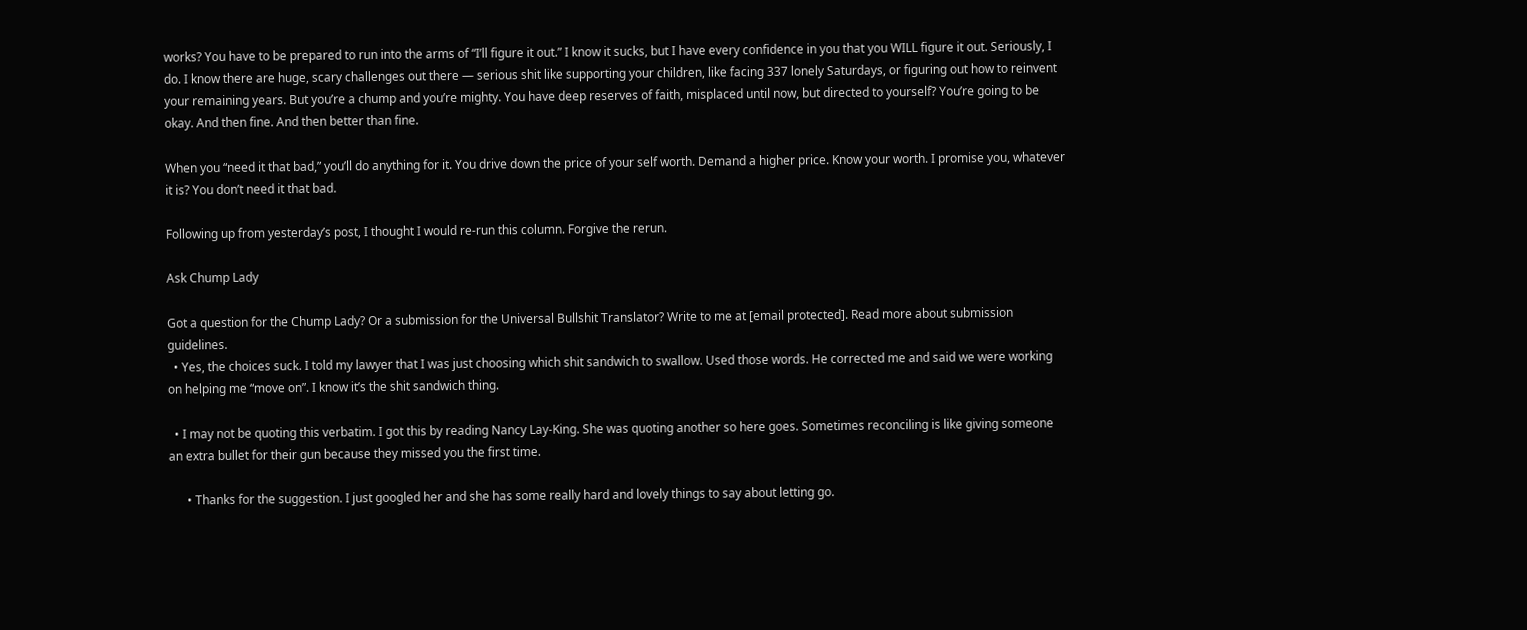works? You have to be prepared to run into the arms of “I’ll figure it out.” I know it sucks, but I have every confidence in you that you WILL figure it out. Seriously, I do. I know there are huge, scary challenges out there — serious shit like supporting your children, like facing 337 lonely Saturdays, or figuring out how to reinvent your remaining years. But you’re a chump and you’re mighty. You have deep reserves of faith, misplaced until now, but directed to yourself? You’re going to be okay. And then fine. And then better than fine.

When you “need it that bad,” you’ll do anything for it. You drive down the price of your self worth. Demand a higher price. Know your worth. I promise you, whatever it is? You don’t need it that bad.

Following up from yesterday’s post, I thought I would re-run this column. Forgive the rerun.

Ask Chump Lady

Got a question for the Chump Lady? Or a submission for the Universal Bullshit Translator? Write to me at [email protected]. Read more about submission guidelines.
  • Yes, the choices suck. I told my lawyer that I was just choosing which shit sandwich to swallow. Used those words. He corrected me and said we were working on helping me “move on”. I know it’s the shit sandwich thing.

  • I may not be quoting this verbatim. I got this by reading Nancy Lay-King. She was quoting another so here goes. Sometimes reconciling is like giving someone an extra bullet for their gun because they missed you the first time.

      • Thanks for the suggestion. I just googled her and she has some really hard and lovely things to say about letting go.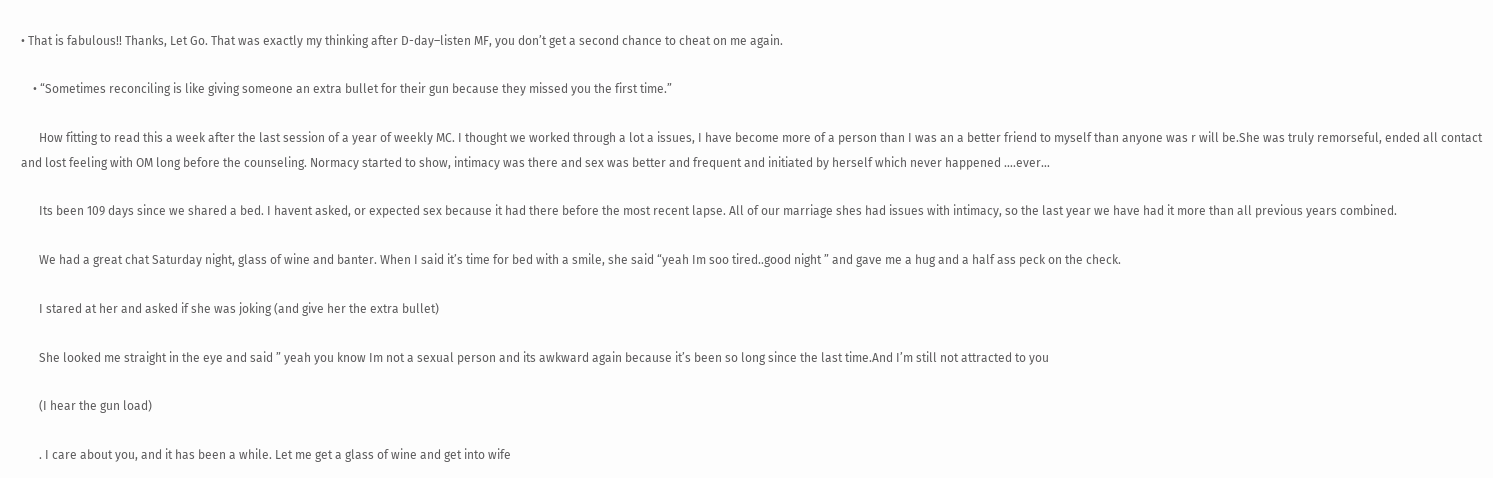• That is fabulous!! Thanks, Let Go. That was exactly my thinking after D-day–listen MF, you don’t get a second chance to cheat on me again.

    • “Sometimes reconciling is like giving someone an extra bullet for their gun because they missed you the first time.”

      How fitting to read this a week after the last session of a year of weekly MC. I thought we worked through a lot a issues, I have become more of a person than I was an a better friend to myself than anyone was r will be.She was truly remorseful, ended all contact and lost feeling with OM long before the counseling. Normacy started to show, intimacy was there and sex was better and frequent and initiated by herself which never happened ….ever…

      Its been 109 days since we shared a bed. I havent asked, or expected sex because it had there before the most recent lapse. All of our marriage shes had issues with intimacy, so the last year we have had it more than all previous years combined.

      We had a great chat Saturday night, glass of wine and banter. When I said it’s time for bed with a smile, she said “yeah Im soo tired..good night ” and gave me a hug and a half ass peck on the check.

      I stared at her and asked if she was joking (and give her the extra bullet)

      She looked me straight in the eye and said ” yeah you know Im not a sexual person and its awkward again because it’s been so long since the last time.And I’m still not attracted to you

      (I hear the gun load)

      . I care about you, and it has been a while. Let me get a glass of wine and get into wife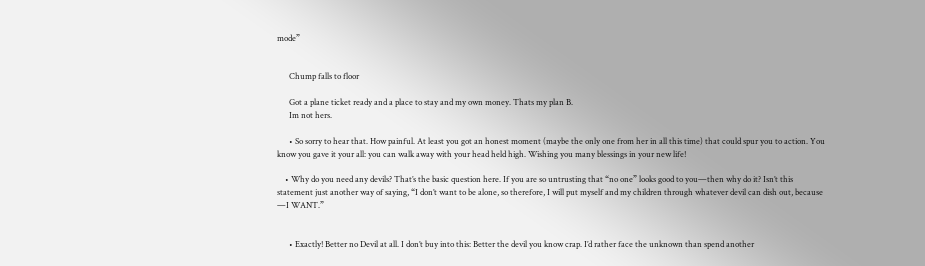mode”


      Chump falls to floor

      Got a plane ticket ready and a place to stay and my own money. Thats my plan B.
      Im not hers.

      • So sorry to hear that. How painful. At least you got an honest moment (maybe the only one from her in all this time) that could spur you to action. You know you gave it your all: you can walk away with your head held high. Wishing you many blessings in your new life!

    • Why do you need any devils? That’s the basic question here. If you are so untrusting that “no one” looks good to you—then why do it? Isn’t this statement just another way of saying, “I don’t want to be alone, so therefore, I will put myself and my children through whatever devil can dish out, because —I WANT.”


      • Exactly! Better no Devil at all. I don’t buy into this: Better the devil you know crap. I’d rather face the unknown than spend another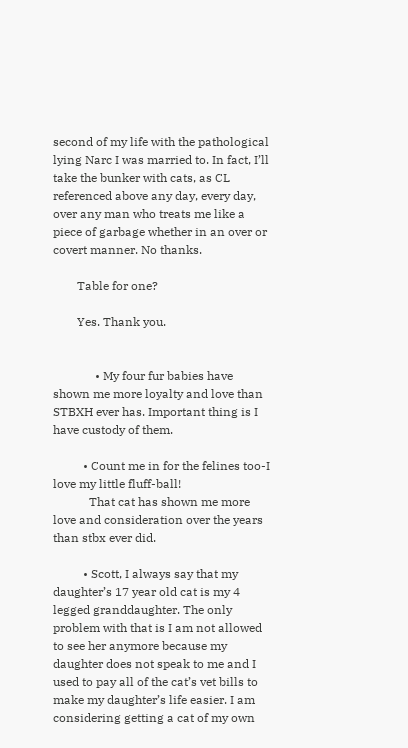second of my life with the pathological lying Narc I was married to. In fact, I’ll take the bunker with cats, as CL referenced above any day, every day, over any man who treats me like a piece of garbage whether in an over or covert manner. No thanks.

        Table for one?

        Yes. Thank you.


              • My four fur babies have shown me more loyalty and love than STBXH ever has. Important thing is I have custody of them.

          • Count me in for the felines too-I love my little fluff-ball!
            That cat has shown me more love and consideration over the years than stbx ever did.

          • Scott, I always say that my daughter’s 17 year old cat is my 4 legged granddaughter. The only problem with that is I am not allowed to see her anymore because my daughter does not speak to me and I used to pay all of the cat’s vet bills to make my daughter’s life easier. I am considering getting a cat of my own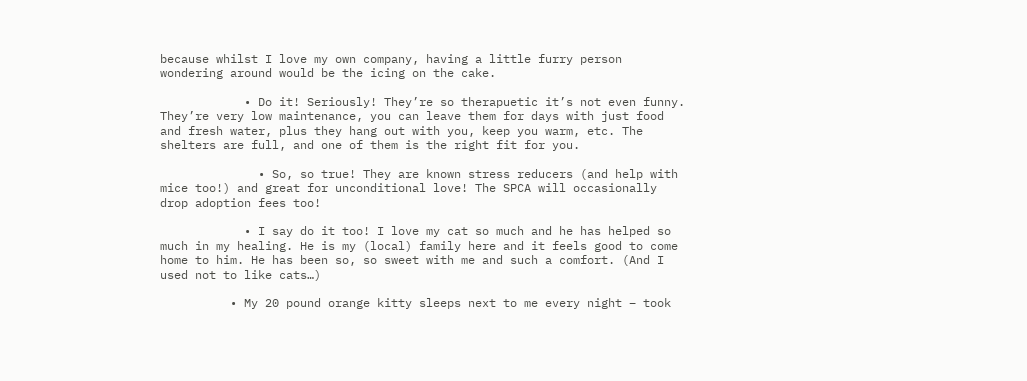because whilst I love my own company, having a little furry person wondering around would be the icing on the cake.

            • Do it! Seriously! They’re so therapuetic it’s not even funny. They’re very low maintenance, you can leave them for days with just food and fresh water, plus they hang out with you, keep you warm, etc. The shelters are full, and one of them is the right fit for you.

              • So, so true! They are known stress reducers (and help with mice too!) and great for unconditional love! The SPCA will occasionally drop adoption fees too!

            • I say do it too! I love my cat so much and he has helped so much in my healing. He is my (local) family here and it feels good to come home to him. He has been so, so sweet with me and such a comfort. (And I used not to like cats…)

          • My 20 pound orange kitty sleeps next to me every night – took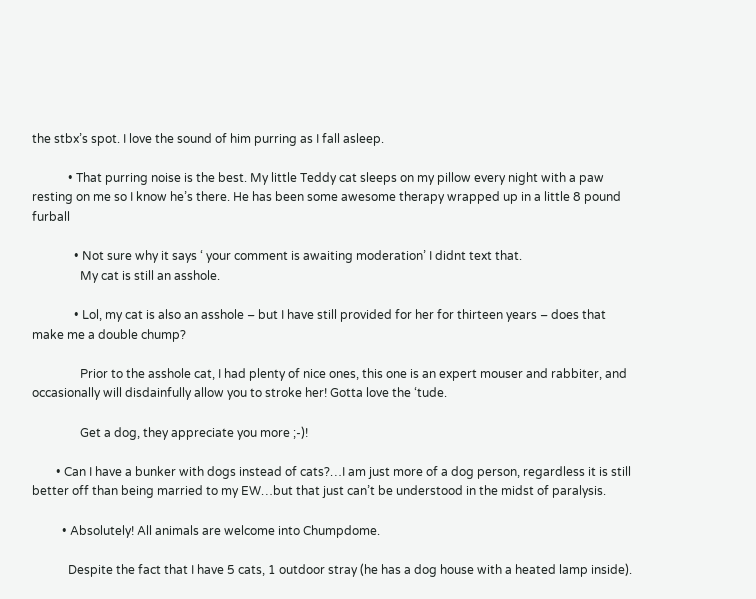the stbx’s spot. I love the sound of him purring as I fall asleep.

            • That purring noise is the best. My little Teddy cat sleeps on my pillow every night with a paw resting on me so I know he’s there. He has been some awesome therapy wrapped up in a little 8 pound furball

              • Not sure why it says ‘ your comment is awaiting moderation’ I didnt text that.
                My cat is still an asshole.

              • Lol, my cat is also an asshole – but I have still provided for her for thirteen years – does that make me a double chump?

                Prior to the asshole cat, I had plenty of nice ones, this one is an expert mouser and rabbiter, and occasionally will disdainfully allow you to stroke her! Gotta love the ‘tude.

                Get a dog, they appreciate you more ;-)!

        • Can I have a bunker with dogs instead of cats?…I am just more of a dog person, regardless it is still better off than being married to my EW…but that just can’t be understood in the midst of paralysis.

          • Absolutely! All animals are welcome into Chumpdome.

            Despite the fact that I have 5 cats, 1 outdoor stray (he has a dog house with a heated lamp inside).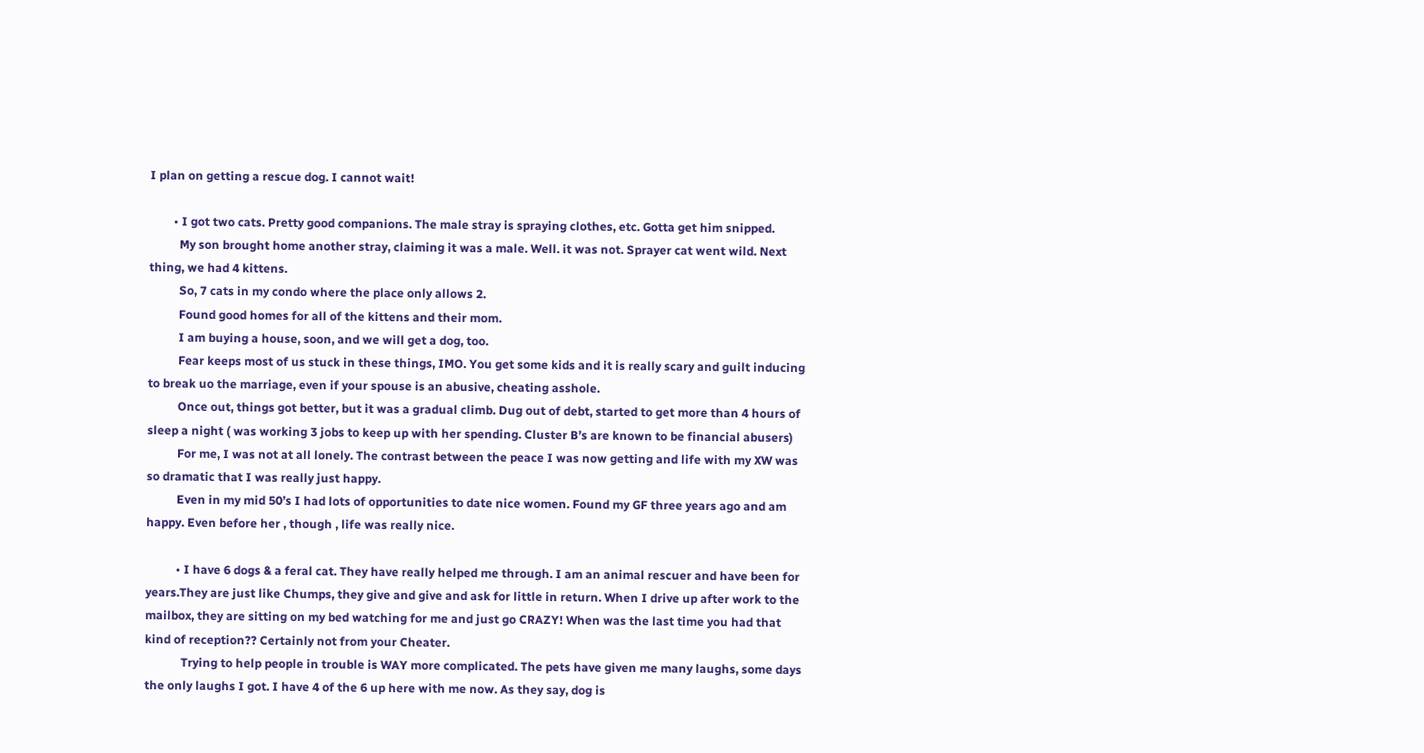I plan on getting a rescue dog. I cannot wait!

        • I got two cats. Pretty good companions. The male stray is spraying clothes, etc. Gotta get him snipped.
          My son brought home another stray, claiming it was a male. Well. it was not. Sprayer cat went wild. Next thing, we had 4 kittens.
          So, 7 cats in my condo where the place only allows 2.
          Found good homes for all of the kittens and their mom.
          I am buying a house, soon, and we will get a dog, too.
          Fear keeps most of us stuck in these things, IMO. You get some kids and it is really scary and guilt inducing to break uo the marriage, even if your spouse is an abusive, cheating asshole.
          Once out, things got better, but it was a gradual climb. Dug out of debt, started to get more than 4 hours of sleep a night ( was working 3 jobs to keep up with her spending. Cluster B’s are known to be financial abusers)
          For me, I was not at all lonely. The contrast between the peace I was now getting and life with my XW was so dramatic that I was really just happy.
          Even in my mid 50’s I had lots of opportunities to date nice women. Found my GF three years ago and am happy. Even before her , though , life was really nice.

          • I have 6 dogs & a feral cat. They have really helped me through. I am an animal rescuer and have been for years.They are just like Chumps, they give and give and ask for little in return. When I drive up after work to the mailbox, they are sitting on my bed watching for me and just go CRAZY! When was the last time you had that kind of reception?? Certainly not from your Cheater.
            Trying to help people in trouble is WAY more complicated. The pets have given me many laughs, some days the only laughs I got. I have 4 of the 6 up here with me now. As they say, dog is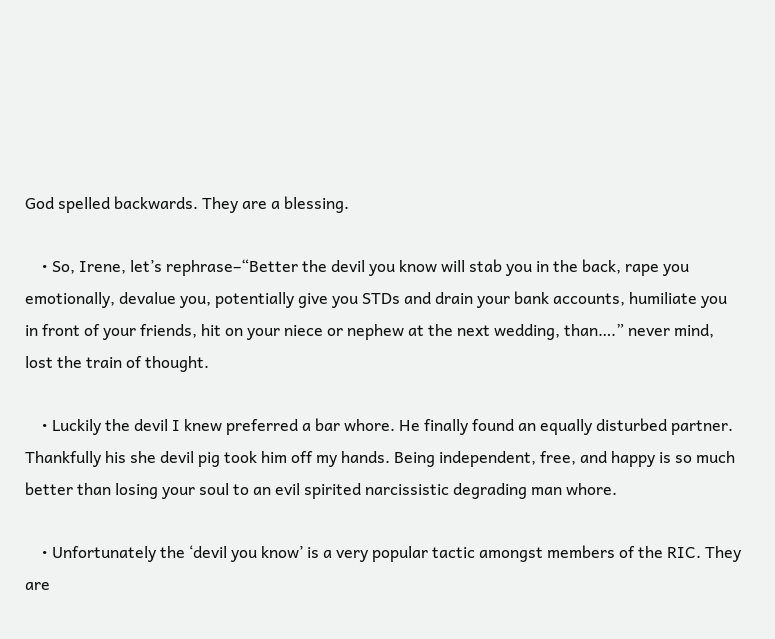God spelled backwards. They are a blessing.

    • So, Irene, let’s rephrase–“Better the devil you know will stab you in the back, rape you emotionally, devalue you, potentially give you STDs and drain your bank accounts, humiliate you in front of your friends, hit on your niece or nephew at the next wedding, than….” never mind, lost the train of thought.

    • Luckily the devil I knew preferred a bar whore. He finally found an equally disturbed partner. Thankfully his she devil pig took him off my hands. Being independent, free, and happy is so much better than losing your soul to an evil spirited narcissistic degrading man whore.

    • Unfortunately the ‘devil you know’ is a very popular tactic amongst members of the RIC. They are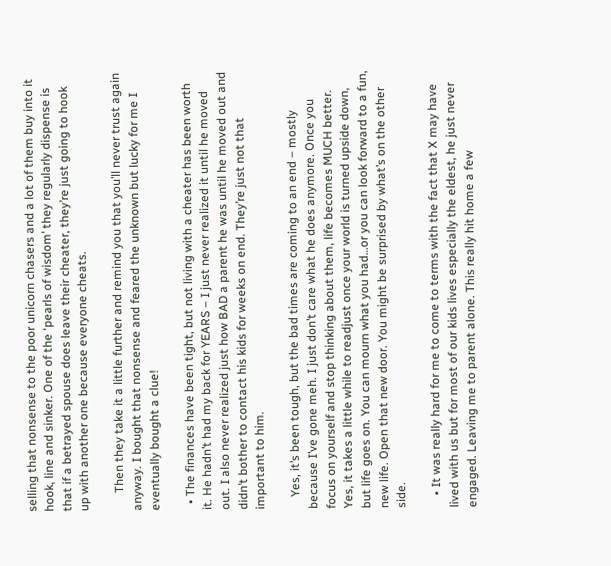selling that nonsense to the poor unicorn chasers and a lot of them buy into it hook, line and sinker. One of the ‘pearls of wisdom’ they regularly dispense is that if a betrayed spouse does leave their cheater, they’re just going to hook up with another one because everyone cheats.

      Then they take it a little further and remind you that you’ll never trust again anyway. I bought that nonsense and feared the unknown but lucky for me I eventually bought a clue!

  • The finances have been tight, but not living with a cheater has been worth it. He hadn’t had my back for YEARS – I just never realized it until he moved out. I also never realized just how BAD a parent he was until he moved out and didn’t bother to contact his kids for weeks on end. They’re just not that important to him.

    Yes, it’s been tough, but the bad times are coming to an end – mostly because I’ve gone meh. I just don’t care what he does anymore. Once you focus on yourself and stop thinking about them, life becomes MUCH better. Yes, it takes a little while to readjust once your world is turned upside down, but life goes on. You can mourn what you had…or you can look forward to a fun, new life. Open that new door. You might be surprised by what’s on the other side.

    • It was really hard for me to come to terms with the fact that X may have lived with us but for most of our kids lives especially the eldest, he just never engaged. Leaving me to parent alone. This really hit home a few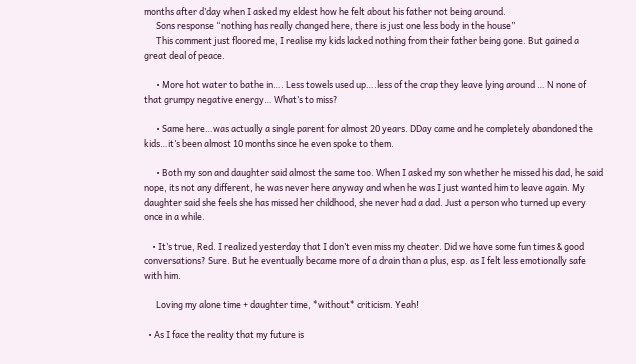months after d’day when I asked my eldest how he felt about his father not being around.
      Sons response “nothing has really changed here, there is just one less body in the house”
      This comment just floored me, I realise my kids lacked nothing from their father being gone. But gained a great deal of peace.

      • More hot water to bathe in…. Less towels used up….less of the crap they leave lying around … N none of that grumpy negative energy… What’s to miss?

      • Same here…was actually a single parent for almost 20 years. DDay came and he completely abandoned the kids…it’s been almost 10 months since he even spoke to them.

      • Both my son and daughter said almost the same too. When I asked my son whether he missed his dad, he said nope, its not any different, he was never here anyway and when he was I just wanted him to leave again. My daughter said she feels she has missed her childhood, she never had a dad. Just a person who turned up every once in a while.

    • It’s true, Red. I realized yesterday that I don’t even miss my cheater. Did we have some fun times & good conversations? Sure. But he eventually became more of a drain than a plus, esp. as I felt less emotionally safe with him.

      Loving my alone time + daughter time, *without* criticism. Yeah!

  • As I face the reality that my future is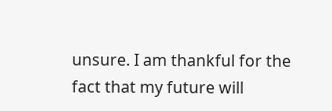unsure. I am thankful for the fact that my future will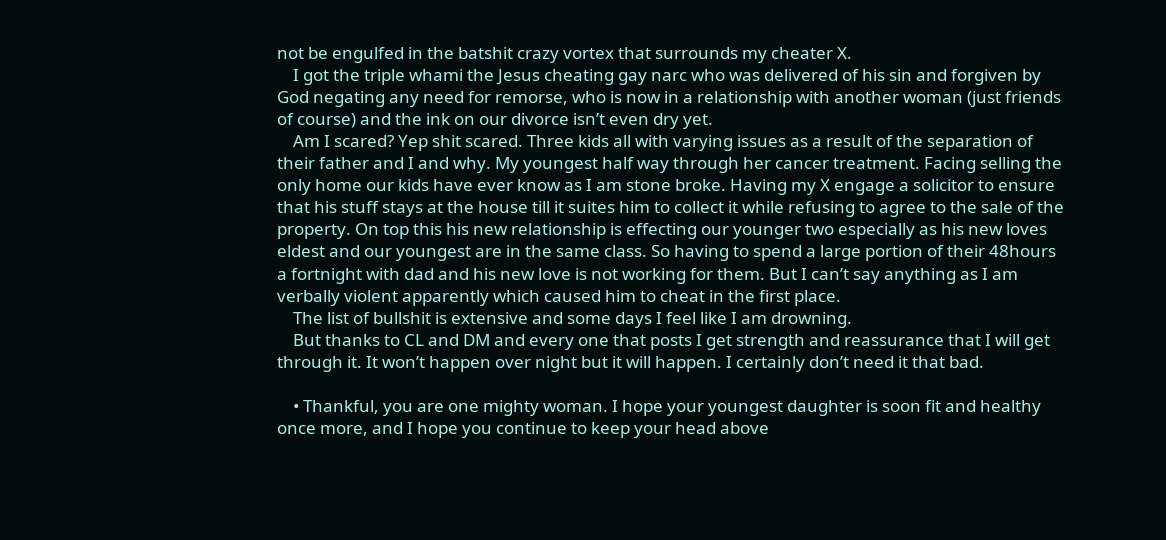not be engulfed in the batshit crazy vortex that surrounds my cheater X.
    I got the triple whami the Jesus cheating gay narc who was delivered of his sin and forgiven by God negating any need for remorse, who is now in a relationship with another woman (just friends of course) and the ink on our divorce isn’t even dry yet.
    Am I scared? Yep shit scared. Three kids all with varying issues as a result of the separation of their father and I and why. My youngest half way through her cancer treatment. Facing selling the only home our kids have ever know as I am stone broke. Having my X engage a solicitor to ensure that his stuff stays at the house till it suites him to collect it while refusing to agree to the sale of the property. On top this his new relationship is effecting our younger two especially as his new loves eldest and our youngest are in the same class. So having to spend a large portion of their 48hours a fortnight with dad and his new love is not working for them. But I can’t say anything as I am verbally violent apparently which caused him to cheat in the first place.
    The list of bullshit is extensive and some days I feel like I am drowning.
    But thanks to CL and DM and every one that posts I get strength and reassurance that I will get through it. It won’t happen over night but it will happen. I certainly don’t need it that bad.

    • Thankful, you are one mighty woman. I hope your youngest daughter is soon fit and healthy once more, and I hope you continue to keep your head above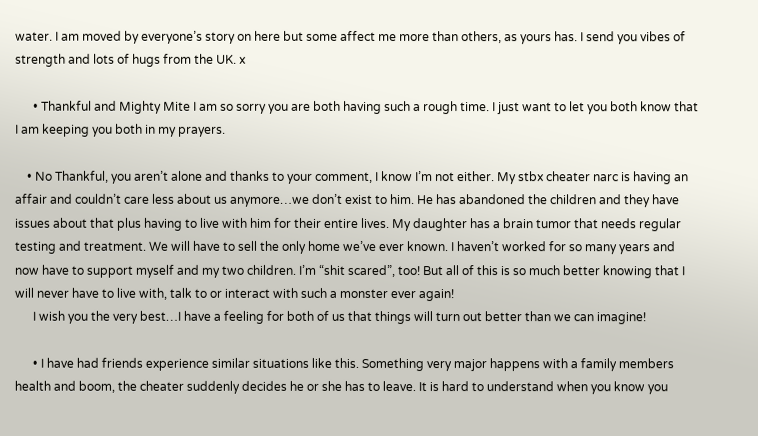water. I am moved by everyone’s story on here but some affect me more than others, as yours has. I send you vibes of strength and lots of hugs from the UK. x

      • Thankful and Mighty Mite I am so sorry you are both having such a rough time. I just want to let you both know that I am keeping you both in my prayers.

    • No Thankful, you aren’t alone and thanks to your comment, I know I’m not either. My stbx cheater narc is having an affair and couldn’t care less about us anymore…we don’t exist to him. He has abandoned the children and they have issues about that plus having to live with him for their entire lives. My daughter has a brain tumor that needs regular testing and treatment. We will have to sell the only home we’ve ever known. I haven’t worked for so many years and now have to support myself and my two children. I’m “shit scared”, too! But all of this is so much better knowing that I will never have to live with, talk to or interact with such a monster ever again!
      I wish you the very best…I have a feeling for both of us that things will turn out better than we can imagine!

      • I have had friends experience similar situations like this. Something very major happens with a family members health and boom, the cheater suddenly decides he or she has to leave. It is hard to understand when you know you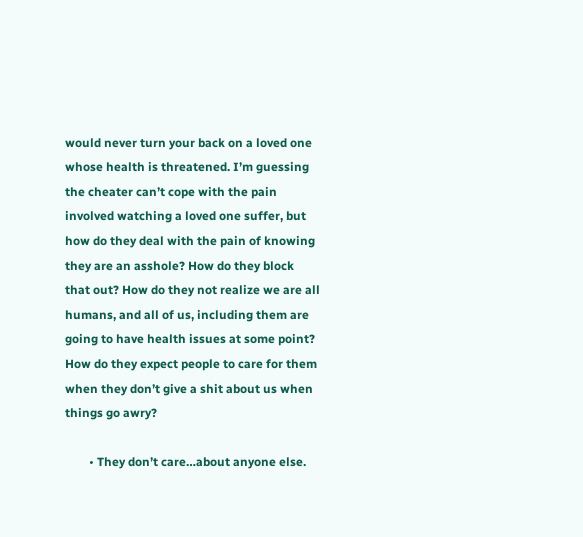would never turn your back on a loved one whose health is threatened. I’m guessing the cheater can’t cope with the pain involved watching a loved one suffer, but how do they deal with the pain of knowing they are an asshole? How do they block that out? How do they not realize we are all humans, and all of us, including them are going to have health issues at some point? How do they expect people to care for them when they don’t give a shit about us when things go awry?

        • They don’t care…about anyone else.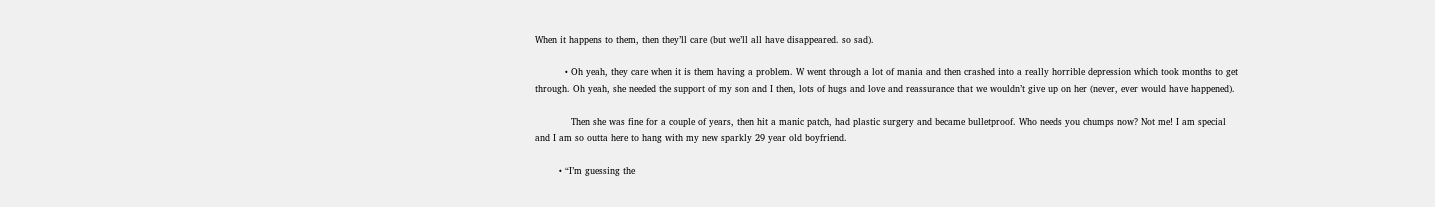When it happens to them, then they’ll care (but we’ll all have disappeared. so sad).

          • Oh yeah, they care when it is them having a problem. W went through a lot of mania and then crashed into a really horrible depression which took months to get through. Oh yeah, she needed the support of my son and I then, lots of hugs and love and reassurance that we wouldn’t give up on her (never, ever would have happened).

            Then she was fine for a couple of years, then hit a manic patch, had plastic surgery and became bulletproof. Who needs you chumps now? Not me! I am special and I am so outta here to hang with my new sparkly 29 year old boyfriend.

        • “I’m guessing the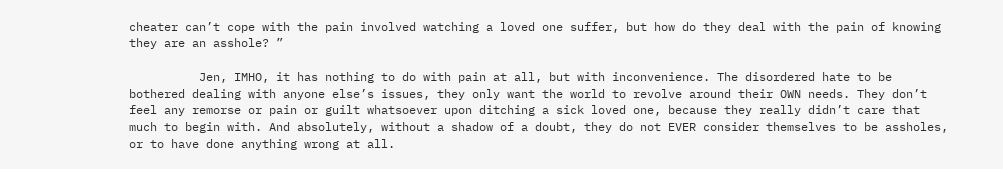cheater can’t cope with the pain involved watching a loved one suffer, but how do they deal with the pain of knowing they are an asshole? ”

          Jen, IMHO, it has nothing to do with pain at all, but with inconvenience. The disordered hate to be bothered dealing with anyone else’s issues, they only want the world to revolve around their OWN needs. They don’t feel any remorse or pain or guilt whatsoever upon ditching a sick loved one, because they really didn’t care that much to begin with. And absolutely, without a shadow of a doubt, they do not EVER consider themselves to be assholes, or to have done anything wrong at all.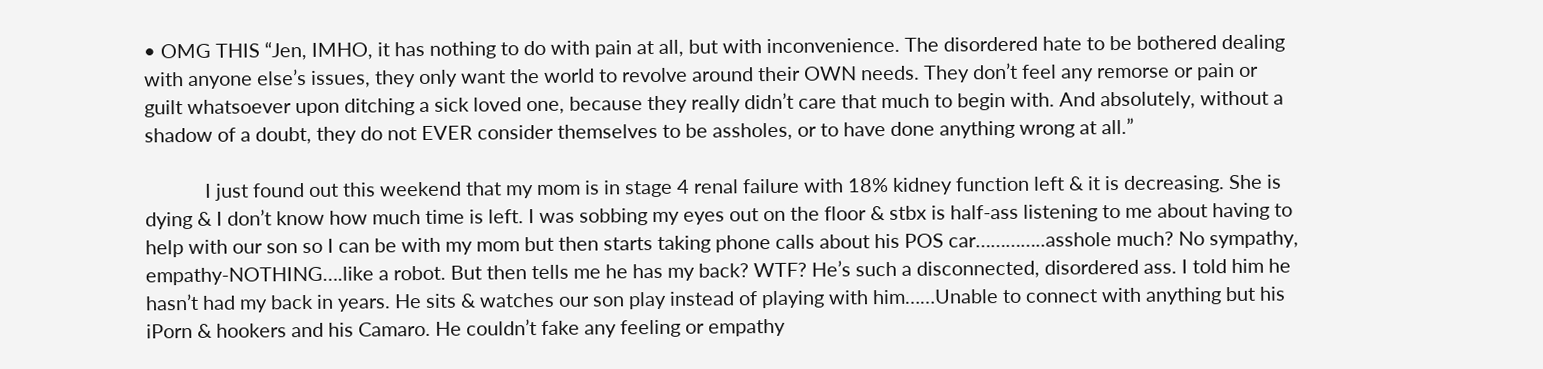• OMG THIS “Jen, IMHO, it has nothing to do with pain at all, but with inconvenience. The disordered hate to be bothered dealing with anyone else’s issues, they only want the world to revolve around their OWN needs. They don’t feel any remorse or pain or guilt whatsoever upon ditching a sick loved one, because they really didn’t care that much to begin with. And absolutely, without a shadow of a doubt, they do not EVER consider themselves to be assholes, or to have done anything wrong at all.”

            I just found out this weekend that my mom is in stage 4 renal failure with 18% kidney function left & it is decreasing. She is dying & I don’t know how much time is left. I was sobbing my eyes out on the floor & stbx is half-ass listening to me about having to help with our son so I can be with my mom but then starts taking phone calls about his POS car…………..asshole much? No sympathy, empathy-NOTHING….like a robot. But then tells me he has my back? WTF? He’s such a disconnected, disordered ass. I told him he hasn’t had my back in years. He sits & watches our son play instead of playing with him……Unable to connect with anything but his iPorn & hookers and his Camaro. He couldn’t fake any feeling or empathy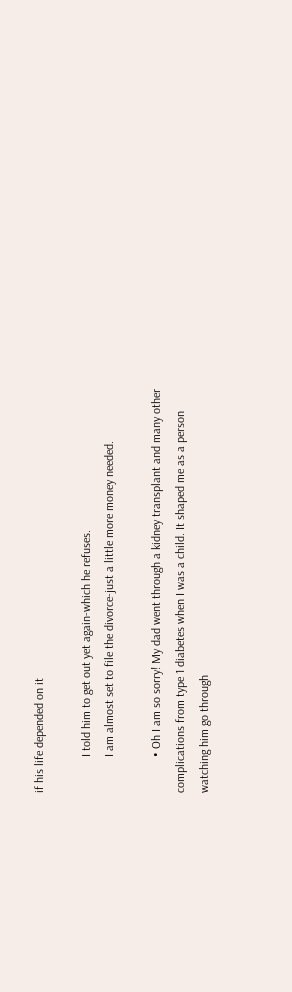if his life depended on it

            I told him to get out yet again-which he refuses.
            I am almost set to file the divorce-just a little more money needed.

            • Oh I am so sorry! My dad went through a kidney transplant and many other complications from type 1 diabetes when I was a child. It shaped me as a person watching him go through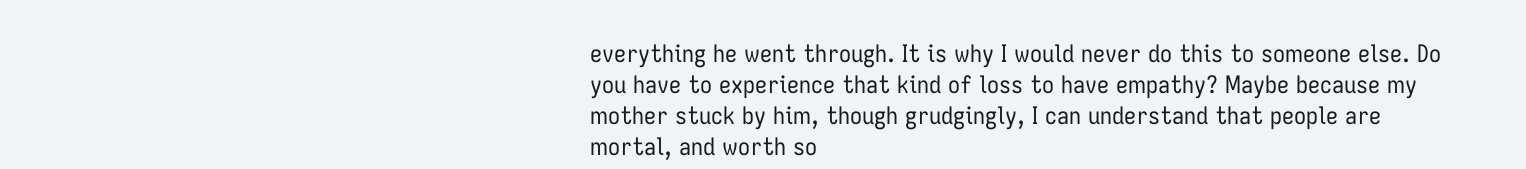everything he went through. It is why I would never do this to someone else. Do you have to experience that kind of loss to have empathy? Maybe because my mother stuck by him, though grudgingly, I can understand that people are mortal, and worth so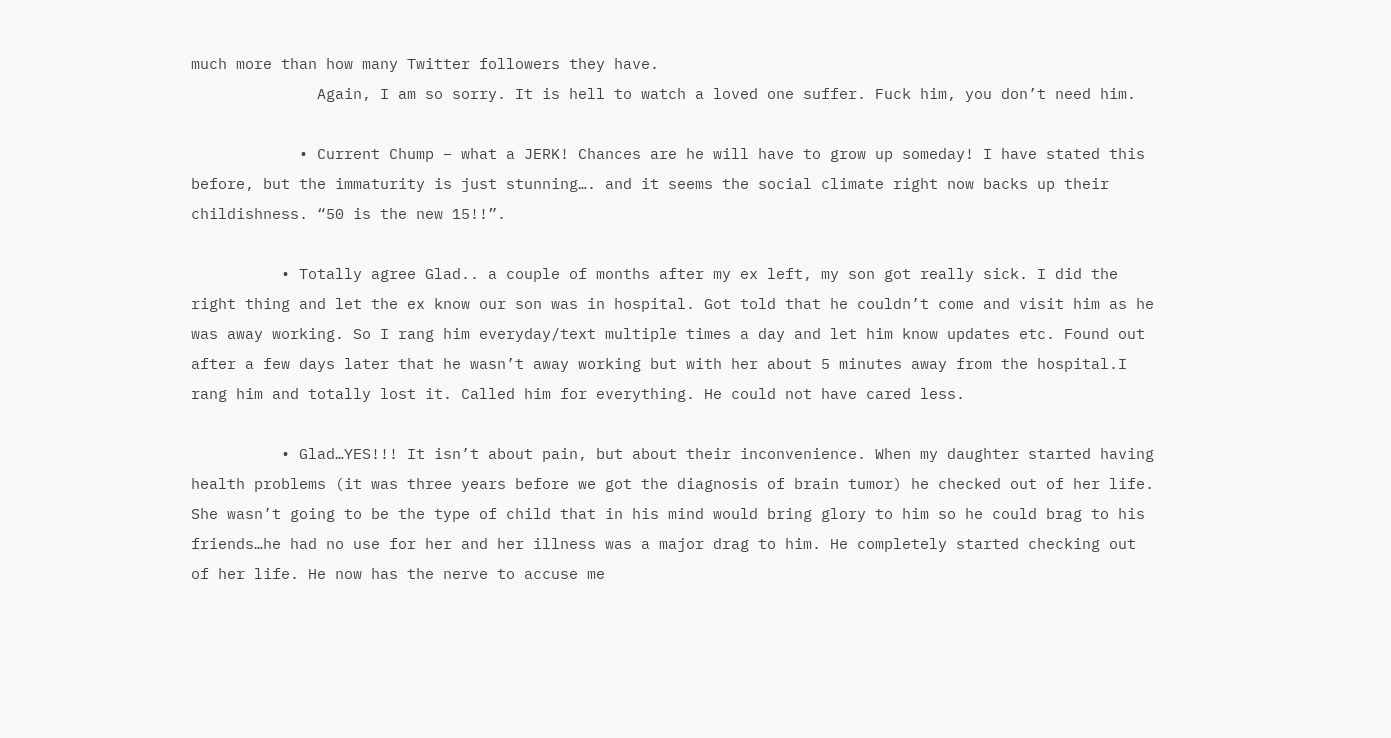much more than how many Twitter followers they have.
              Again, I am so sorry. It is hell to watch a loved one suffer. Fuck him, you don’t need him.

            • Current Chump – what a JERK! Chances are he will have to grow up someday! I have stated this before, but the immaturity is just stunning…. and it seems the social climate right now backs up their childishness. “50 is the new 15!!”.

          • Totally agree Glad.. a couple of months after my ex left, my son got really sick. I did the right thing and let the ex know our son was in hospital. Got told that he couldn’t come and visit him as he was away working. So I rang him everyday/text multiple times a day and let him know updates etc. Found out after a few days later that he wasn’t away working but with her about 5 minutes away from the hospital.I rang him and totally lost it. Called him for everything. He could not have cared less.

          • Glad…YES!!! It isn’t about pain, but about their inconvenience. When my daughter started having health problems (it was three years before we got the diagnosis of brain tumor) he checked out of her life. She wasn’t going to be the type of child that in his mind would bring glory to him so he could brag to his friends…he had no use for her and her illness was a major drag to him. He completely started checking out of her life. He now has the nerve to accuse me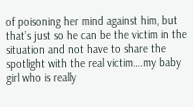of poisoning her mind against him, but that’s just so he can be the victim in the situation and not have to share the spotlight with the real victim….my baby girl who is really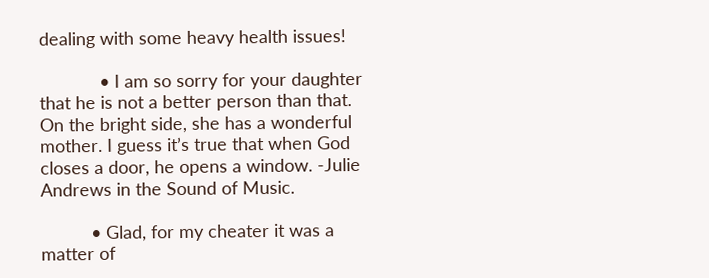dealing with some heavy health issues!

            • I am so sorry for your daughter that he is not a better person than that. On the bright side, she has a wonderful mother. I guess it’s true that when God closes a door, he opens a window. -Julie Andrews in the Sound of Music.

          • Glad, for my cheater it was a matter of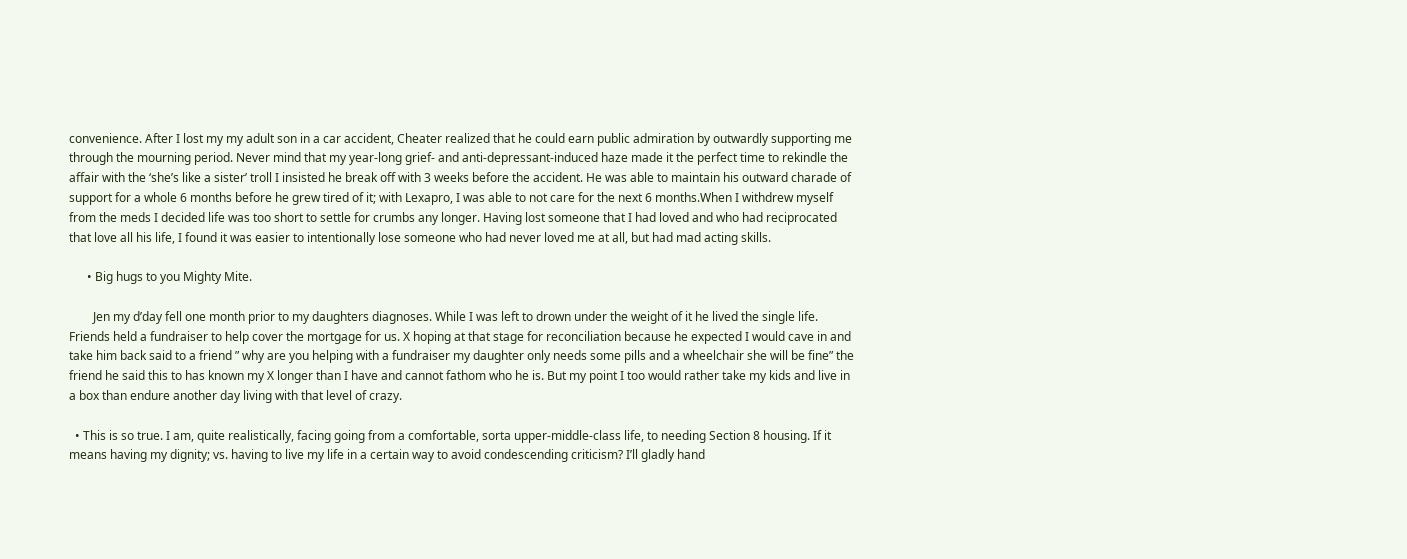convenience. After I lost my my adult son in a car accident, Cheater realized that he could earn public admiration by outwardly supporting me through the mourning period. Never mind that my year-long grief- and anti-depressant-induced haze made it the perfect time to rekindle the affair with the ‘she’s like a sister’ troll I insisted he break off with 3 weeks before the accident. He was able to maintain his outward charade of support for a whole 6 months before he grew tired of it; with Lexapro, I was able to not care for the next 6 months.When I withdrew myself from the meds I decided life was too short to settle for crumbs any longer. Having lost someone that I had loved and who had reciprocated that love all his life, I found it was easier to intentionally lose someone who had never loved me at all, but had mad acting skills.

      • Big hugs to you Mighty Mite.

        Jen my d’day fell one month prior to my daughters diagnoses. While I was left to drown under the weight of it he lived the single life. Friends held a fundraiser to help cover the mortgage for us. X hoping at that stage for reconciliation because he expected I would cave in and take him back said to a friend ” why are you helping with a fundraiser my daughter only needs some pills and a wheelchair she will be fine” the friend he said this to has known my X longer than I have and cannot fathom who he is. But my point I too would rather take my kids and live in a box than endure another day living with that level of crazy.

  • This is so true. I am, quite realistically, facing going from a comfortable, sorta upper-middle-class life, to needing Section 8 housing. If it means having my dignity; vs. having to live my life in a certain way to avoid condescending criticism? I’ll gladly hand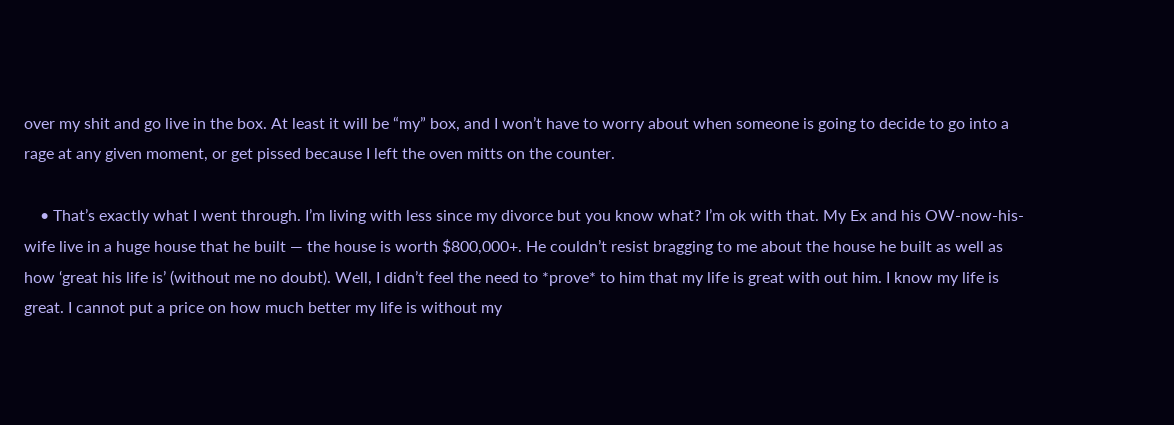over my shit and go live in the box. At least it will be “my” box, and I won’t have to worry about when someone is going to decide to go into a rage at any given moment, or get pissed because I left the oven mitts on the counter.

    • That’s exactly what I went through. I’m living with less since my divorce but you know what? I’m ok with that. My Ex and his OW-now-his-wife live in a huge house that he built — the house is worth $800,000+. He couldn’t resist bragging to me about the house he built as well as how ‘great his life is’ (without me no doubt). Well, I didn’t feel the need to *prove* to him that my life is great with out him. I know my life is great. I cannot put a price on how much better my life is without my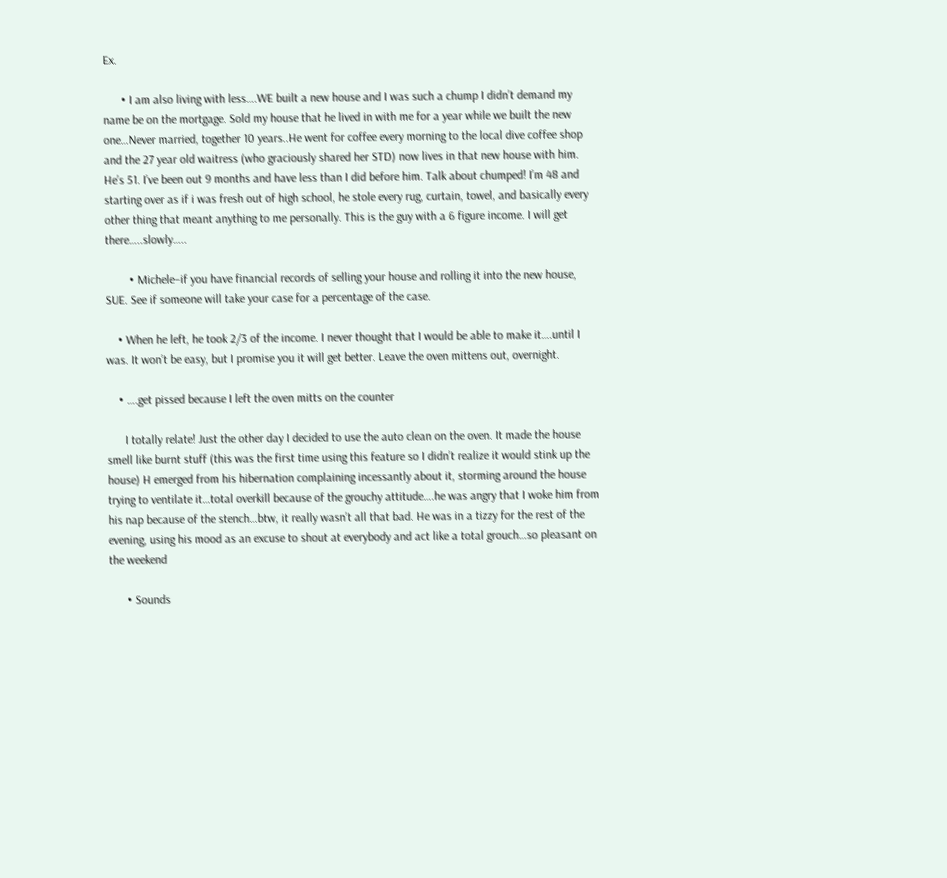Ex.

      • I am also living with less….WE built a new house and I was such a chump I didn’t demand my name be on the mortgage. Sold my house that he lived in with me for a year while we built the new one…Never married, together 10 years..He went for coffee every morning to the local dive coffee shop and the 27 year old waitress (who graciously shared her STD) now lives in that new house with him. He’s 51. I’ve been out 9 months and have less than I did before him. Talk about chumped! I’m 48 and starting over as if i was fresh out of high school, he stole every rug, curtain, towel, and basically every other thing that meant anything to me personally. This is the guy with a 6 figure income. I will get there…..slowly…..

        • Michele–if you have financial records of selling your house and rolling it into the new house, SUE. See if someone will take your case for a percentage of the case.

    • When he left, he took 2/3 of the income. I never thought that I would be able to make it….until I was. It won’t be easy, but I promise you it will get better. Leave the oven mittens out, overnight.

    • ….get pissed because I left the oven mitts on the counter

      I totally relate! Just the other day I decided to use the auto clean on the oven. It made the house smell like burnt stuff (this was the first time using this feature so I didn’t realize it would stink up the house) H emerged from his hibernation complaining incessantly about it, storming around the house trying to ventilate it…total overkill because of the grouchy attitude….he was angry that I woke him from his nap because of the stench…btw, it really wasn’t all that bad. He was in a tizzy for the rest of the evening, using his mood as an excuse to shout at everybody and act like a total grouch…so pleasant on the weekend

      • Sounds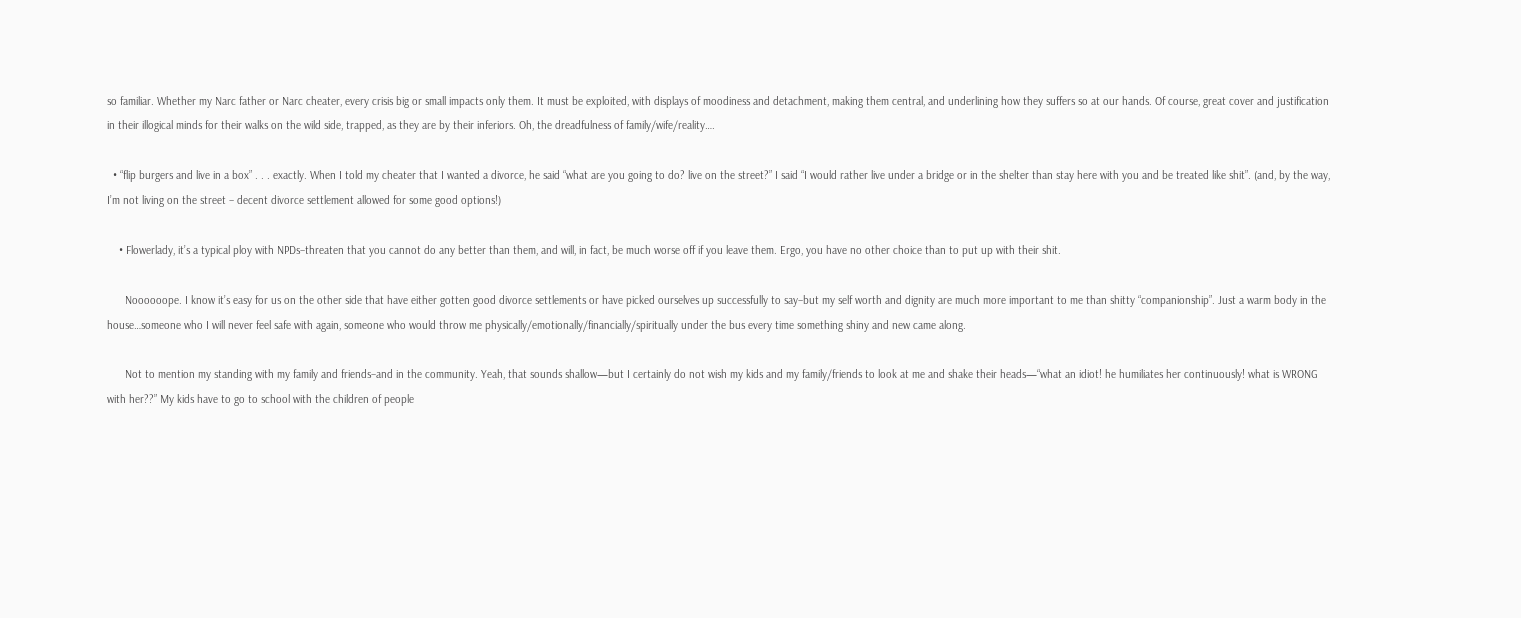so familiar. Whether my Narc father or Narc cheater, every crisis big or small impacts only them. It must be exploited, with displays of moodiness and detachment, making them central, and underlining how they suffers so at our hands. Of course, great cover and justification in their illogical minds for their walks on the wild side, trapped, as they are by their inferiors. Oh, the dreadfulness of family/wife/reality….

  • “flip burgers and live in a box” . . . exactly. When I told my cheater that I wanted a divorce, he said “what are you going to do? live on the street?” I said “I would rather live under a bridge or in the shelter than stay here with you and be treated like shit”. (and, by the way, I’m not living on the street – decent divorce settlement allowed for some good options!)

    • Flowerlady, it’s a typical ploy with NPDs–threaten that you cannot do any better than them, and will, in fact, be much worse off if you leave them. Ergo, you have no other choice than to put up with their shit.

      Noooooope. I know it’s easy for us on the other side that have either gotten good divorce settlements or have picked ourselves up successfully to say–but my self worth and dignity are much more important to me than shitty “companionship”. Just a warm body in the house…someone who I will never feel safe with again, someone who would throw me physically/emotionally/financially/spiritually under the bus every time something shiny and new came along.

      Not to mention my standing with my family and friends–and in the community. Yeah, that sounds shallow—but I certainly do not wish my kids and my family/friends to look at me and shake their heads—“what an idiot! he humiliates her continuously! what is WRONG with her??” My kids have to go to school with the children of people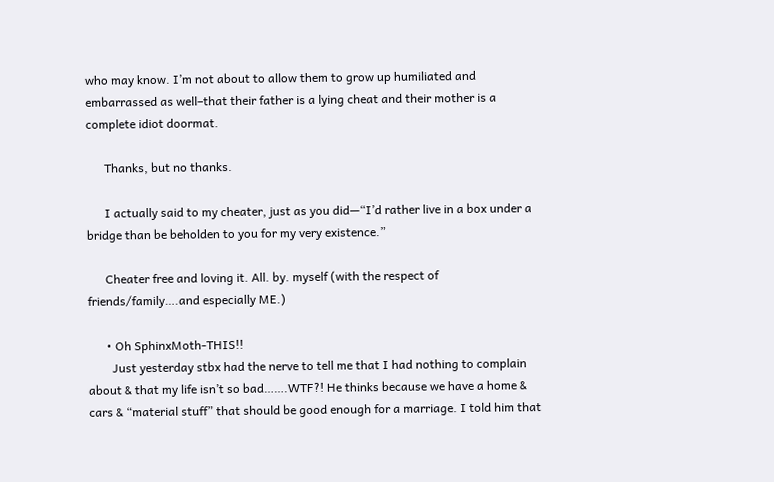who may know. I’m not about to allow them to grow up humiliated and embarrassed as well–that their father is a lying cheat and their mother is a complete idiot doormat.

      Thanks, but no thanks.

      I actually said to my cheater, just as you did—“I’d rather live in a box under a bridge than be beholden to you for my very existence.”

      Cheater free and loving it. All. by. myself (with the respect of friends/family….and especially ME.)

      • Oh SphinxMoth-THIS!!
        Just yesterday stbx had the nerve to tell me that I had nothing to complain about & that my life isn’t so bad…….WTF?! He thinks because we have a home & cars & “material stuff” that should be good enough for a marriage. I told him that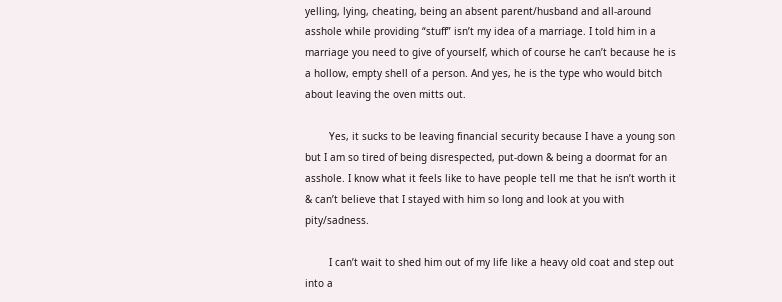yelling, lying, cheating, being an absent parent/husband and all-around asshole while providing “stuff” isn’t my idea of a marriage. I told him in a marriage you need to give of yourself, which of course he can’t because he is a hollow, empty shell of a person. And yes, he is the type who would bitch about leaving the oven mitts out.

        Yes, it sucks to be leaving financial security because I have a young son but I am so tired of being disrespected, put-down & being a doormat for an asshole. I know what it feels like to have people tell me that he isn’t worth it & can’t believe that I stayed with him so long and look at you with pity/sadness.

        I can’t wait to shed him out of my life like a heavy old coat and step out into a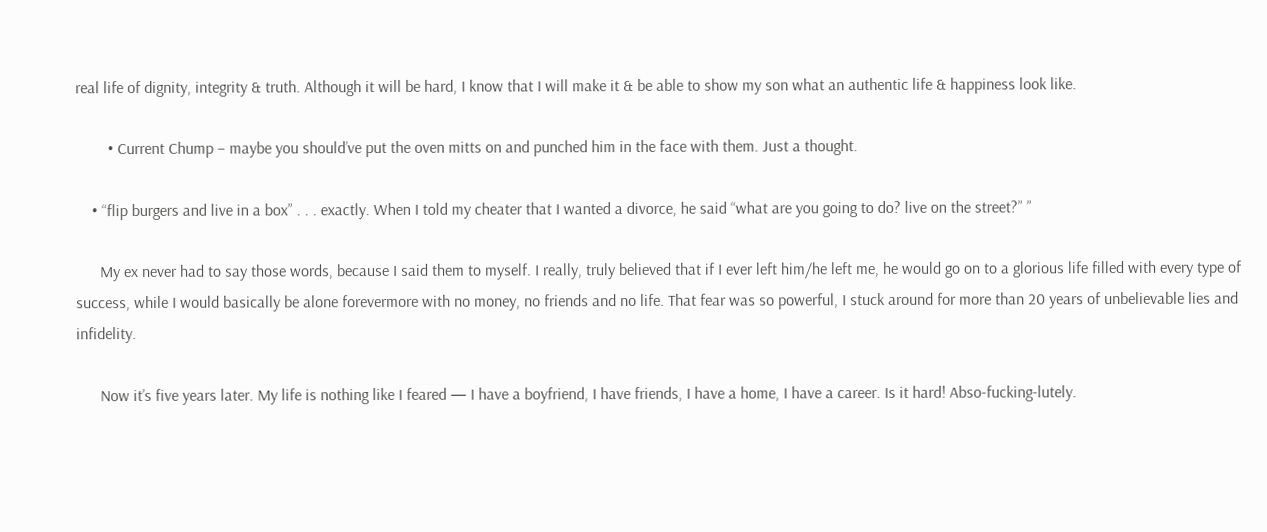real life of dignity, integrity & truth. Although it will be hard, I know that I will make it & be able to show my son what an authentic life & happiness look like.

        • Current Chump – maybe you should’ve put the oven mitts on and punched him in the face with them. Just a thought.

    • “flip burgers and live in a box” . . . exactly. When I told my cheater that I wanted a divorce, he said “what are you going to do? live on the street?” ”

      My ex never had to say those words, because I said them to myself. I really, truly believed that if I ever left him/he left me, he would go on to a glorious life filled with every type of success, while I would basically be alone forevermore with no money, no friends and no life. That fear was so powerful, I stuck around for more than 20 years of unbelievable lies and infidelity.

      Now it’s five years later. My life is nothing like I feared — I have a boyfriend, I have friends, I have a home, I have a career. Is it hard! Abso-fucking-lutely.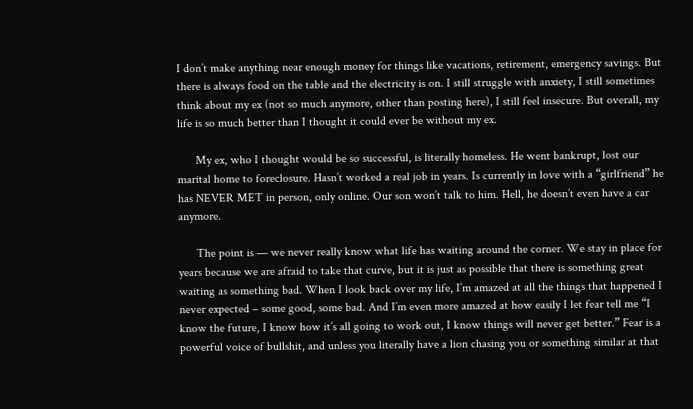I don’t make anything near enough money for things like vacations, retirement, emergency savings. But there is always food on the table and the electricity is on. I still struggle with anxiety, I still sometimes think about my ex (not so much anymore, other than posting here), I still feel insecure. But overall, my life is so much better than I thought it could ever be without my ex.

      My ex, who I thought would be so successful, is literally homeless. He went bankrupt, lost our marital home to foreclosure. Hasn’t worked a real job in years. Is currently in love with a “girlfriend” he has NEVER MET in person, only online. Our son won’t talk to him. Hell, he doesn’t even have a car anymore.

      The point is — we never really know what life has waiting around the corner. We stay in place for years because we are afraid to take that curve, but it is just as possible that there is something great waiting as something bad. When I look back over my life, I’m amazed at all the things that happened I never expected – some good, some bad. And I’m even more amazed at how easily I let fear tell me “I know the future, I know how it’s all going to work out, I know things will never get better.” Fear is a powerful voice of bullshit, and unless you literally have a lion chasing you or something similar at that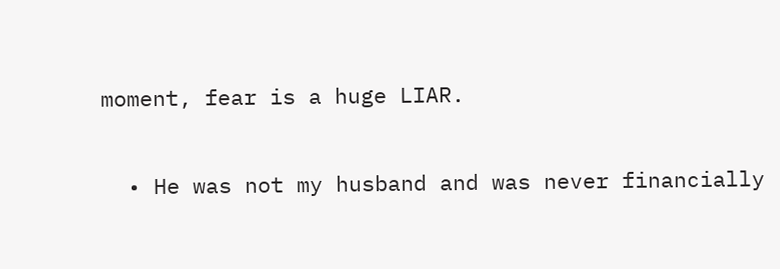moment, fear is a huge LIAR.

  • He was not my husband and was never financially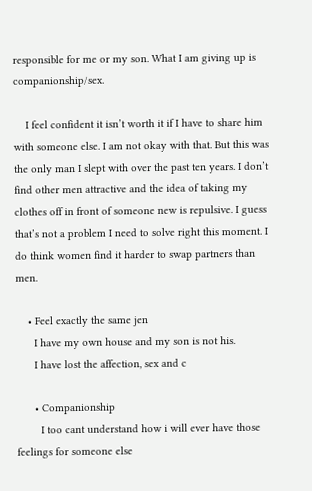responsible for me or my son. What I am giving up is companionship/sex.

    I feel confident it isn’t worth it if I have to share him with someone else. I am not okay with that. But this was the only man I slept with over the past ten years. I don’t find other men attractive and the idea of taking my clothes off in front of someone new is repulsive. I guess that’s not a problem I need to solve right this moment. I do think women find it harder to swap partners than men.

    • Feel exactly the same jen
      I have my own house and my son is not his.
      I have lost the affection, sex and c

      • Companionship
        I too cant understand how i will ever have those feelings for someone else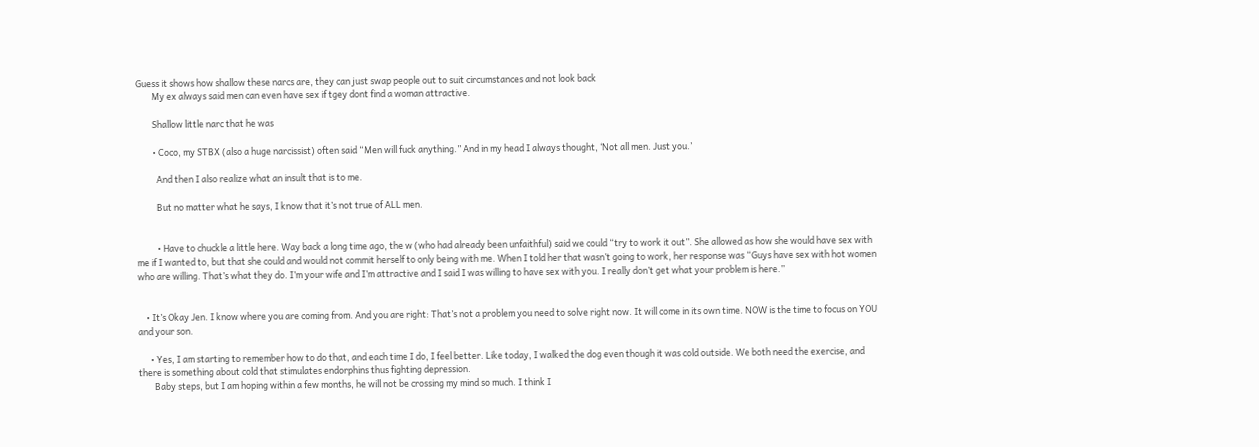Guess it shows how shallow these narcs are, they can just swap people out to suit circumstances and not look back
        My ex always said men can even have sex if tgey dont find a woman attractive.

        Shallow little narc that he was

        • Coco, my STBX (also a huge narcissist) often said “Men will fuck anything.” And in my head I always thought, ‘Not all men. Just you.’

          And then I also realize what an insult that is to me.

          But no matter what he says, I know that it’s not true of ALL men.


          • Have to chuckle a little here. Way back a long time ago, the w (who had already been unfaithful) said we could “try to work it out”. She allowed as how she would have sex with me if I wanted to, but that she could and would not commit herself to only being with me. When I told her that wasn’t going to work, her response was “Guys have sex with hot women who are willing. That’s what they do. I’m your wife and I’m attractive and I said I was willing to have sex with you. I really don’t get what your problem is here.”


    • It’s Okay Jen. I know where you are coming from. And you are right: That’s not a problem you need to solve right now. It will come in its own time. NOW is the time to focus on YOU and your son.

      • Yes, I am starting to remember how to do that, and each time I do, I feel better. Like today, I walked the dog even though it was cold outside. We both need the exercise, and there is something about cold that stimulates endorphins thus fighting depression.
        Baby steps, but I am hoping within a few months, he will not be crossing my mind so much. I think I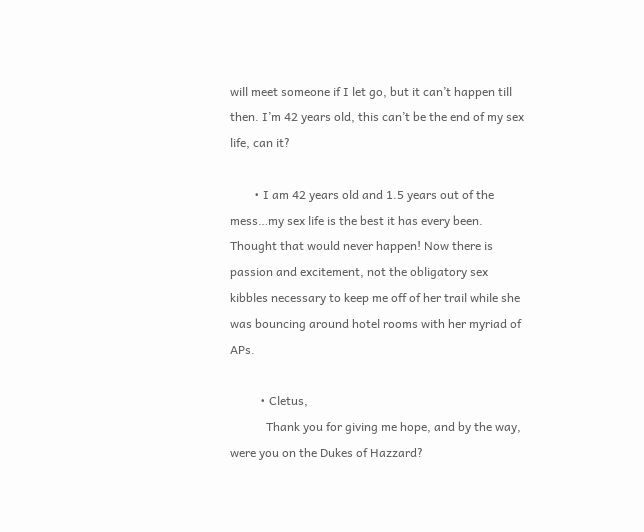will meet someone if I let go, but it can’t happen till then. I’m 42 years old, this can’t be the end of my sex life, can it?

        • I am 42 years old and 1.5 years out of the mess…my sex life is the best it has every been. Thought that would never happen! Now there is passion and excitement, not the obligatory sex kibbles necessary to keep me off of her trail while she was bouncing around hotel rooms with her myriad of APs.

          • Cletus,
            Thank you for giving me hope, and by the way, were you on the Dukes of Hazzard?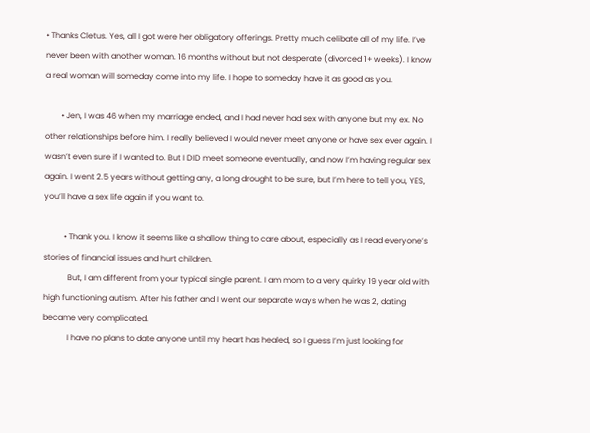• Thanks Cletus. Yes, all I got were her obligatory offerings. Pretty much celibate all of my life. I’ve never been with another woman. 16 months without but not desperate (divorced 1+ weeks). I know a real woman will someday come into my life. I hope to someday have it as good as you.

        • Jen, I was 46 when my marriage ended, and I had never had sex with anyone but my ex. No other relationships before him. I really believed I would never meet anyone or have sex ever again. I wasn’t even sure if I wanted to. But I DID meet someone eventually, and now I’m having regular sex again. I went 2.5 years without getting any, a long drought to be sure, but I’m here to tell you, YES, you’ll have a sex life again if you want to.

          • Thank you. I know it seems like a shallow thing to care about, especially as I read everyone’s stories of financial issues and hurt children.
            But, I am different from your typical single parent. I am mom to a very quirky 19 year old with high functioning autism. After his father and I went our separate ways when he was 2, dating became very complicated.
            I have no plans to date anyone until my heart has healed, so I guess I’m just looking for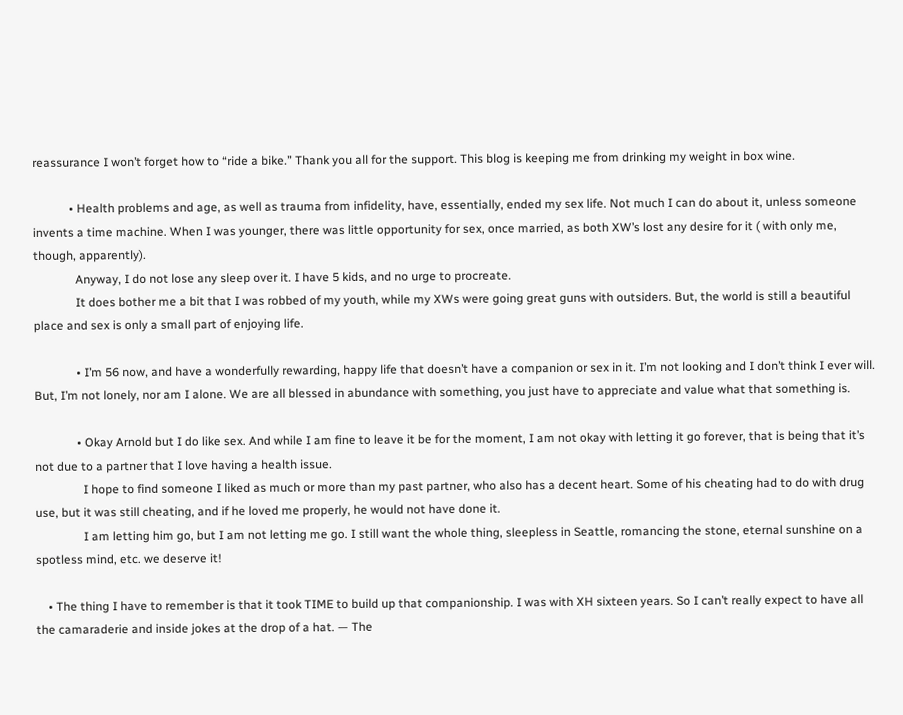reassurance I won’t forget how to “ride a bike.” Thank you all for the support. This blog is keeping me from drinking my weight in box wine.

            • Health problems and age, as well as trauma from infidelity, have, essentially, ended my sex life. Not much I can do about it, unless someone invents a time machine. When I was younger, there was little opportunity for sex, once married, as both XW’s lost any desire for it ( with only me, though, apparently).
              Anyway, I do not lose any sleep over it. I have 5 kids, and no urge to procreate.
              It does bother me a bit that I was robbed of my youth, while my XWs were going great guns with outsiders. But, the world is still a beautiful place and sex is only a small part of enjoying life.

              • I’m 56 now, and have a wonderfully rewarding, happy life that doesn’t have a companion or sex in it. I’m not looking and I don’t think I ever will. But, I’m not lonely, nor am I alone. We are all blessed in abundance with something, you just have to appreciate and value what that something is.

              • Okay Arnold but I do like sex. And while I am fine to leave it be for the moment, I am not okay with letting it go forever, that is being that it’s not due to a partner that I love having a health issue.
                I hope to find someone I liked as much or more than my past partner, who also has a decent heart. Some of his cheating had to do with drug use, but it was still cheating, and if he loved me properly, he would not have done it.
                I am letting him go, but I am not letting me go. I still want the whole thing, sleepless in Seattle, romancing the stone, eternal sunshine on a spotless mind, etc. we deserve it!

    • The thing I have to remember is that it took TIME to build up that companionship. I was with XH sixteen years. So I can’t really expect to have all the camaraderie and inside jokes at the drop of a hat. — The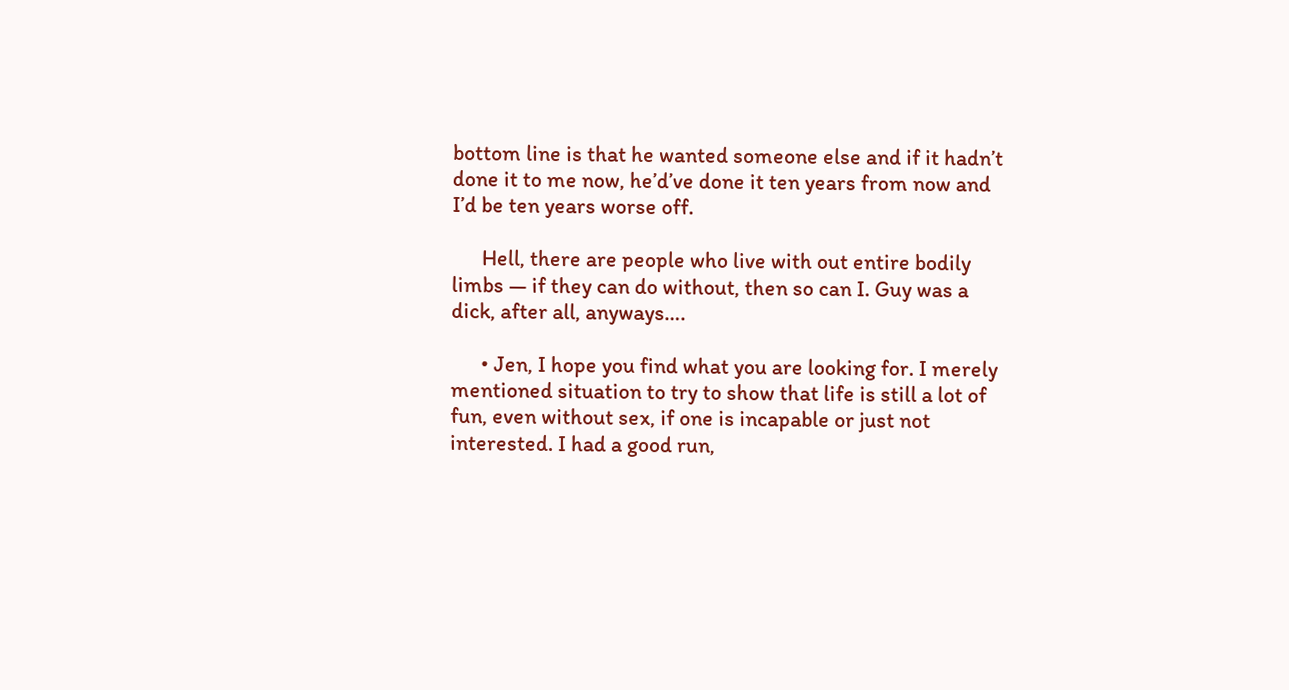bottom line is that he wanted someone else and if it hadn’t done it to me now, he’d’ve done it ten years from now and I’d be ten years worse off.

      Hell, there are people who live with out entire bodily limbs — if they can do without, then so can I. Guy was a dick, after all, anyways….

      • Jen, I hope you find what you are looking for. I merely mentioned situation to try to show that life is still a lot of fun, even without sex, if one is incapable or just not interested. I had a good run,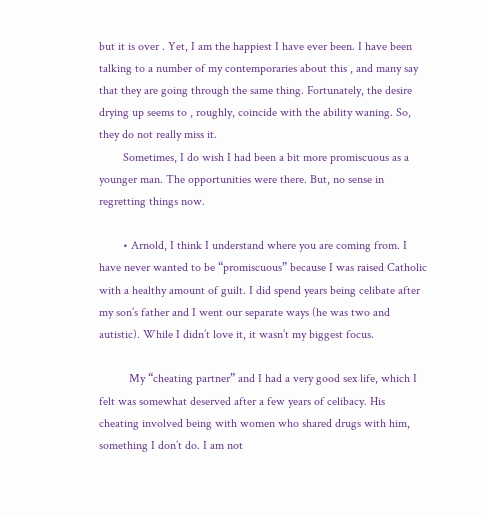but it is over . Yet, I am the happiest I have ever been. I have been talking to a number of my contemporaries about this , and many say that they are going through the same thing. Fortunately, the desire drying up seems to , roughly, coincide with the ability waning. So, they do not really miss it.
        Sometimes, I do wish I had been a bit more promiscuous as a younger man. The opportunities were there. But, no sense in regretting things now.

        • Arnold, I think I understand where you are coming from. I have never wanted to be “promiscuous” because I was raised Catholic with a healthy amount of guilt. I did spend years being celibate after my son’s father and I went our separate ways (he was two and autistic). While I didn’t love it, it wasn’t my biggest focus.

          My “cheating partner” and I had a very good sex life, which I felt was somewhat deserved after a few years of celibacy. His cheating involved being with women who shared drugs with him, something I don’t do. I am not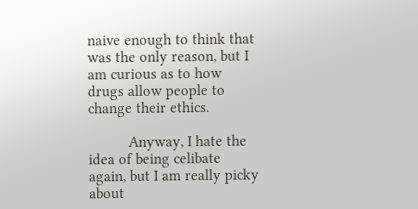naive enough to think that was the only reason, but I am curious as to how drugs allow people to change their ethics.

          Anyway, I hate the idea of being celibate again, but I am really picky about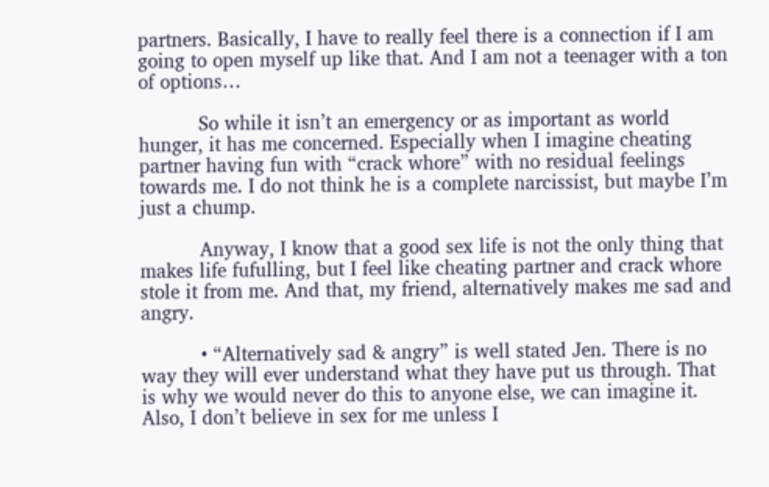partners. Basically, I have to really feel there is a connection if I am going to open myself up like that. And I am not a teenager with a ton of options…

          So while it isn’t an emergency or as important as world hunger, it has me concerned. Especially when I imagine cheating partner having fun with “crack whore” with no residual feelings towards me. I do not think he is a complete narcissist, but maybe I’m just a chump.

          Anyway, I know that a good sex life is not the only thing that makes life fufulling, but I feel like cheating partner and crack whore stole it from me. And that, my friend, alternatively makes me sad and angry.

          • “Alternatively sad & angry” is well stated Jen. There is no way they will ever understand what they have put us through. That is why we would never do this to anyone else, we can imagine it. Also, I don’t believe in sex for me unless I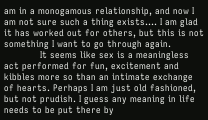am in a monogamous relationship, and now I am not sure such a thing exists…. I am glad it has worked out for others, but this is not something I want to go through again.
            It seems like sex is a meaningless act performed for fun, excitement and kibbles more so than an intimate exchange of hearts. Perhaps I am just old fashioned, but not prudish. I guess any meaning in life needs to be put there by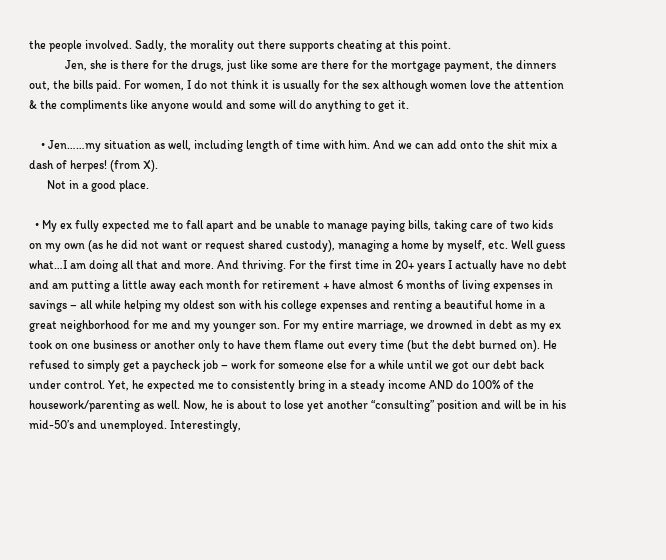the people involved. Sadly, the morality out there supports cheating at this point.
            Jen, she is there for the drugs, just like some are there for the mortgage payment, the dinners out, the bills paid. For women, I do not think it is usually for the sex although women love the attention & the compliments like anyone would and some will do anything to get it.

    • Jen……my situation as well, including length of time with him. And we can add onto the shit mix a dash of herpes! (from X).
      Not in a good place.

  • My ex fully expected me to fall apart and be unable to manage paying bills, taking care of two kids on my own (as he did not want or request shared custody), managing a home by myself, etc. Well guess what…I am doing all that and more. And thriving. For the first time in 20+ years I actually have no debt and am putting a little away each month for retirement + have almost 6 months of living expenses in savings – all while helping my oldest son with his college expenses and renting a beautiful home in a great neighborhood for me and my younger son. For my entire marriage, we drowned in debt as my ex took on one business or another only to have them flame out every time (but the debt burned on). He refused to simply get a paycheck job – work for someone else for a while until we got our debt back under control. Yet, he expected me to consistently bring in a steady income AND do 100% of the housework/parenting as well. Now, he is about to lose yet another “consulting” position and will be in his mid-50’s and unemployed. Interestingly,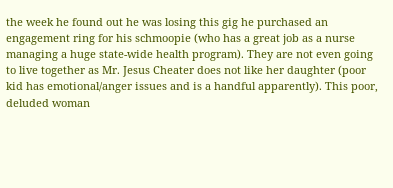the week he found out he was losing this gig he purchased an engagement ring for his schmoopie (who has a great job as a nurse managing a huge state-wide health program). They are not even going to live together as Mr. Jesus Cheater does not like her daughter (poor kid has emotional/anger issues and is a handful apparently). This poor, deluded woman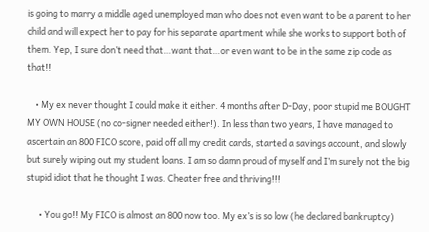is going to marry a middle aged unemployed man who does not even want to be a parent to her child and will expect her to pay for his separate apartment while she works to support both of them. Yep, I sure don’t need that…want that…or even want to be in the same zip code as that!!

    • My ex never thought I could make it either. 4 months after D-Day, poor stupid me BOUGHT MY OWN HOUSE (no co-signer needed either!). In less than two years, I have managed to ascertain an 800 FICO score, paid off all my credit cards, started a savings account, and slowly but surely wiping out my student loans. I am so damn proud of myself and I’m surely not the big stupid idiot that he thought I was. Cheater free and thriving!!!

      • You go!! My FICO is almost an 800 now too. My ex’s is so low (he declared bankruptcy)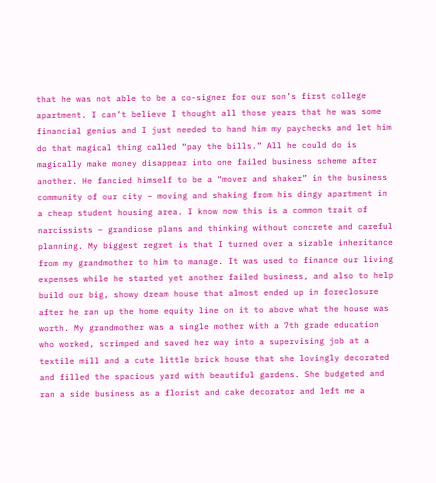that he was not able to be a co-signer for our son’s first college apartment. I can’t believe I thought all those years that he was some financial genius and I just needed to hand him my paychecks and let him do that magical thing called “pay the bills.” All he could do is magically make money disappear into one failed business scheme after another. He fancied himself to be a “mover and shaker” in the business community of our city – moving and shaking from his dingy apartment in a cheap student housing area. I know now this is a common trait of narcissists – grandiose plans and thinking without concrete and careful planning. My biggest regret is that I turned over a sizable inheritance from my grandmother to him to manage. It was used to finance our living expenses while he started yet another failed business, and also to help build our big, showy dream house that almost ended up in foreclosure after he ran up the home equity line on it to above what the house was worth. My grandmother was a single mother with a 7th grade education who worked, scrimped and saved her way into a supervising job at a textile mill and a cute little brick house that she lovingly decorated and filled the spacious yard with beautiful gardens. She budgeted and ran a side business as a florist and cake decorator and left me a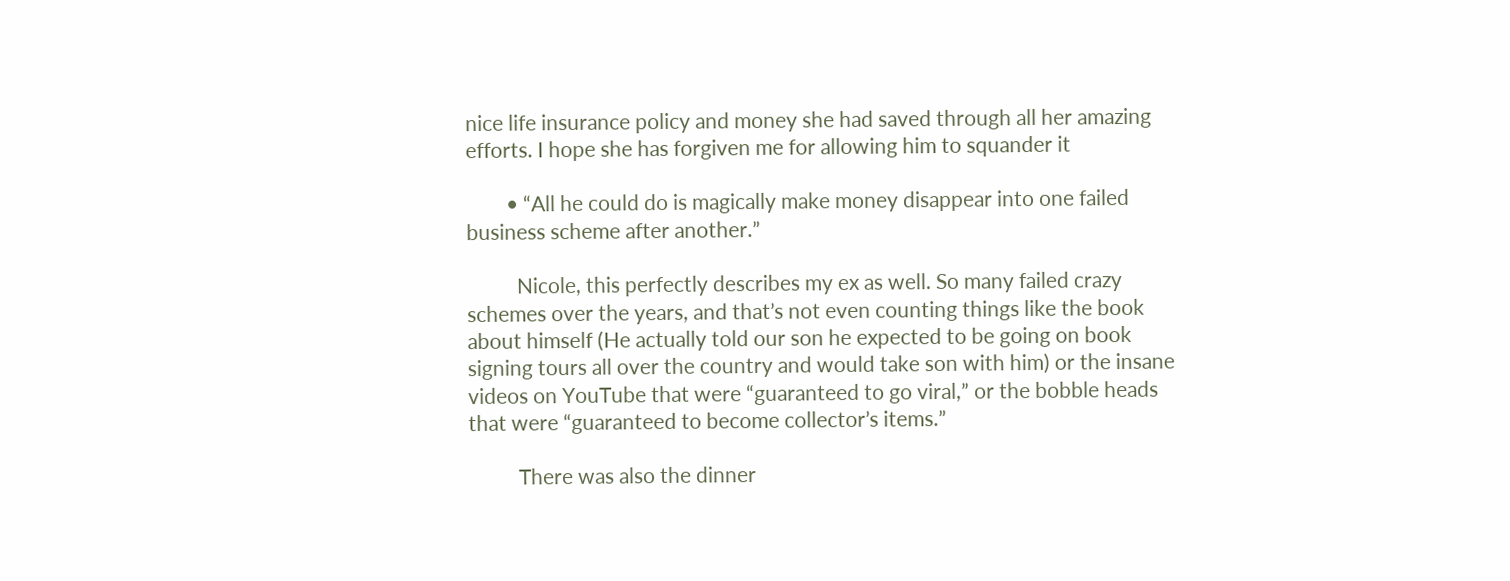nice life insurance policy and money she had saved through all her amazing efforts. I hope she has forgiven me for allowing him to squander it

        • “All he could do is magically make money disappear into one failed business scheme after another.”

          Nicole, this perfectly describes my ex as well. So many failed crazy schemes over the years, and that’s not even counting things like the book about himself (He actually told our son he expected to be going on book signing tours all over the country and would take son with him) or the insane videos on YouTube that were “guaranteed to go viral,” or the bobble heads that were “guaranteed to become collector’s items.”

          There was also the dinner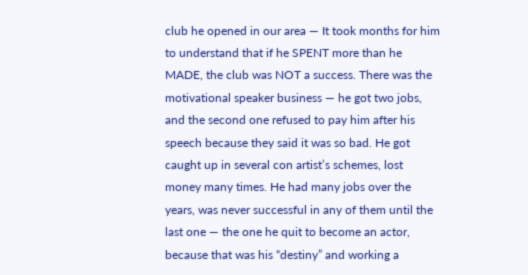club he opened in our area — It took months for him to understand that if he SPENT more than he MADE, the club was NOT a success. There was the motivational speaker business — he got two jobs, and the second one refused to pay him after his speech because they said it was so bad. He got caught up in several con artist’s schemes, lost money many times. He had many jobs over the years, was never successful in any of them until the last one — the one he quit to become an actor, because that was his “destiny” and working a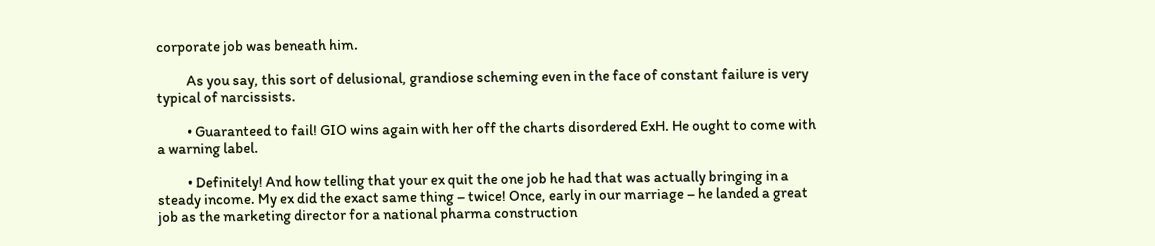corporate job was beneath him.

          As you say, this sort of delusional, grandiose scheming even in the face of constant failure is very typical of narcissists.

          • Guaranteed to fail! GIO wins again with her off the charts disordered ExH. He ought to come with a warning label.

          • Definitely! And how telling that your ex quit the one job he had that was actually bringing in a steady income. My ex did the exact same thing – twice! Once, early in our marriage – he landed a great job as the marketing director for a national pharma construction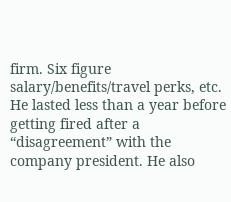firm. Six figure salary/benefits/travel perks, etc. He lasted less than a year before getting fired after a “disagreement” with the company president. He also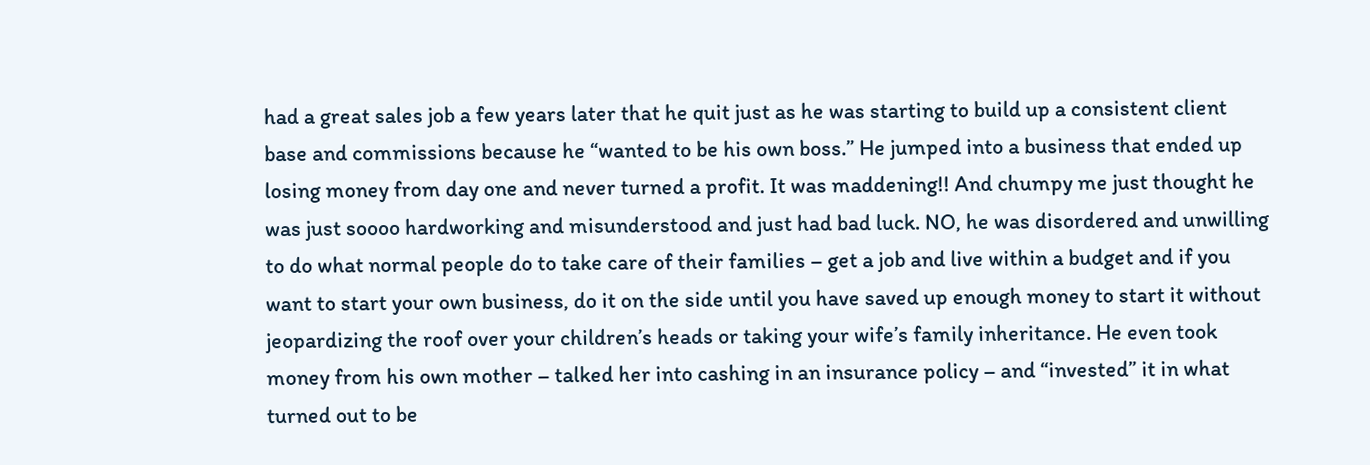had a great sales job a few years later that he quit just as he was starting to build up a consistent client base and commissions because he “wanted to be his own boss.” He jumped into a business that ended up losing money from day one and never turned a profit. It was maddening!! And chumpy me just thought he was just soooo hardworking and misunderstood and just had bad luck. NO, he was disordered and unwilling to do what normal people do to take care of their families – get a job and live within a budget and if you want to start your own business, do it on the side until you have saved up enough money to start it without jeopardizing the roof over your children’s heads or taking your wife’s family inheritance. He even took money from his own mother – talked her into cashing in an insurance policy – and “invested” it in what turned out to be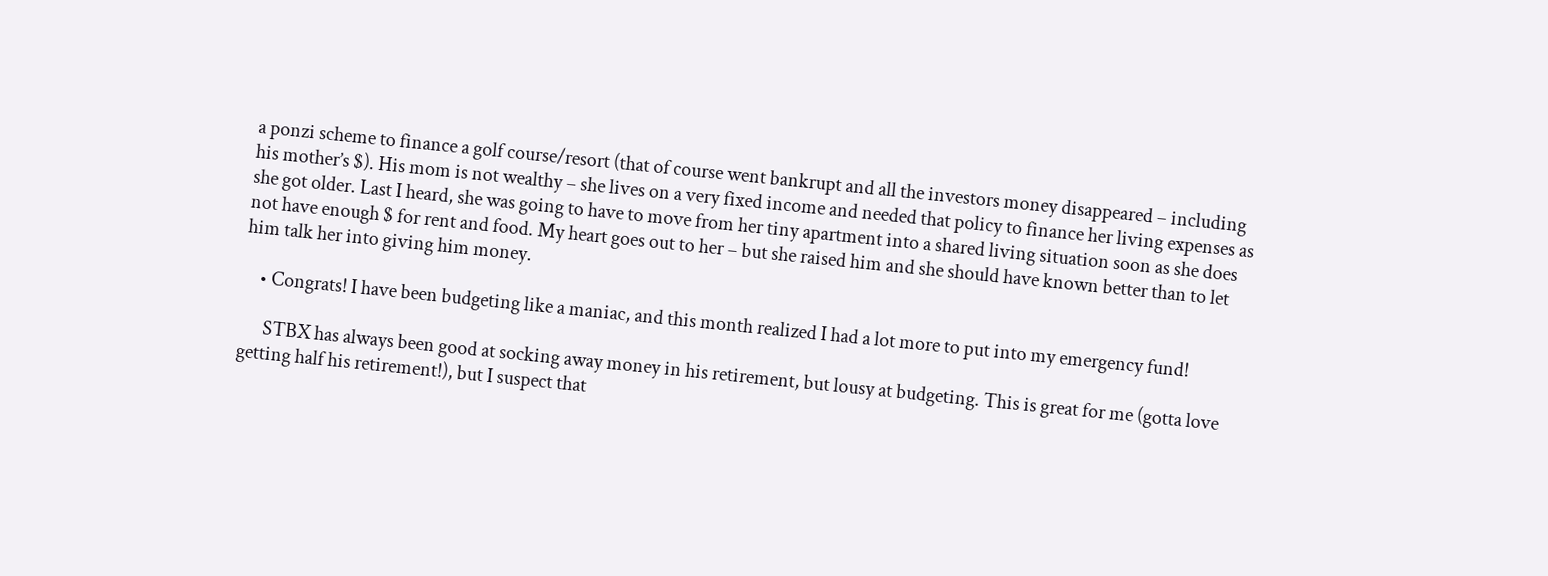a ponzi scheme to finance a golf course/resort (that of course went bankrupt and all the investors money disappeared – including his mother’s $). His mom is not wealthy – she lives on a very fixed income and needed that policy to finance her living expenses as she got older. Last I heard, she was going to have to move from her tiny apartment into a shared living situation soon as she does not have enough $ for rent and food. My heart goes out to her – but she raised him and she should have known better than to let him talk her into giving him money.

    • Congrats! I have been budgeting like a maniac, and this month realized I had a lot more to put into my emergency fund!

      STBX has always been good at socking away money in his retirement, but lousy at budgeting. This is great for me (gotta love getting half his retirement!), but I suspect that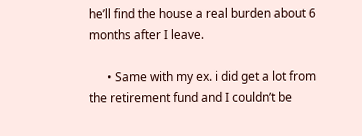he’ll find the house a real burden about 6 months after I leave.

      • Same with my ex. i did get a lot from the retirement fund and I couldn’t be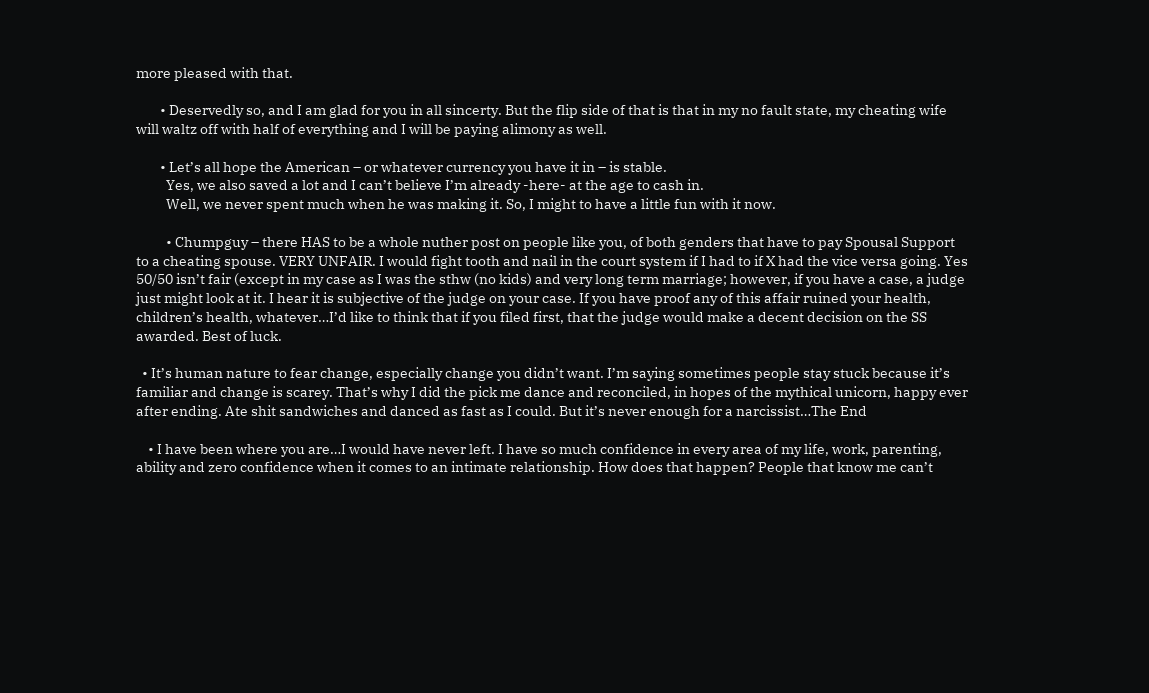more pleased with that.

        • Deservedly so, and I am glad for you in all sincerty. But the flip side of that is that in my no fault state, my cheating wife will waltz off with half of everything and I will be paying alimony as well.

        • Let’s all hope the American – or whatever currency you have it in – is stable.
          Yes, we also saved a lot and I can’t believe I’m already -here- at the age to cash in.
          Well, we never spent much when he was making it. So, I might to have a little fun with it now.

          • Chumpguy – there HAS to be a whole nuther post on people like you, of both genders that have to pay Spousal Support to a cheating spouse. VERY UNFAIR. I would fight tooth and nail in the court system if I had to if X had the vice versa going. Yes 50/50 isn’t fair (except in my case as I was the sthw (no kids) and very long term marriage; however, if you have a case, a judge just might look at it. I hear it is subjective of the judge on your case. If you have proof any of this affair ruined your health, children’s health, whatever…I’d like to think that if you filed first, that the judge would make a decent decision on the SS awarded. Best of luck.

  • It’s human nature to fear change, especially change you didn’t want. I’m saying sometimes people stay stuck because it’s familiar and change is scarey. That’s why I did the pick me dance and reconciled, in hopes of the mythical unicorn, happy ever after ending. Ate shit sandwiches and danced as fast as I could. But it’s never enough for a narcissist…The End

    • I have been where you are…I would have never left. I have so much confidence in every area of my life, work, parenting, ability and zero confidence when it comes to an intimate relationship. How does that happen? People that know me can’t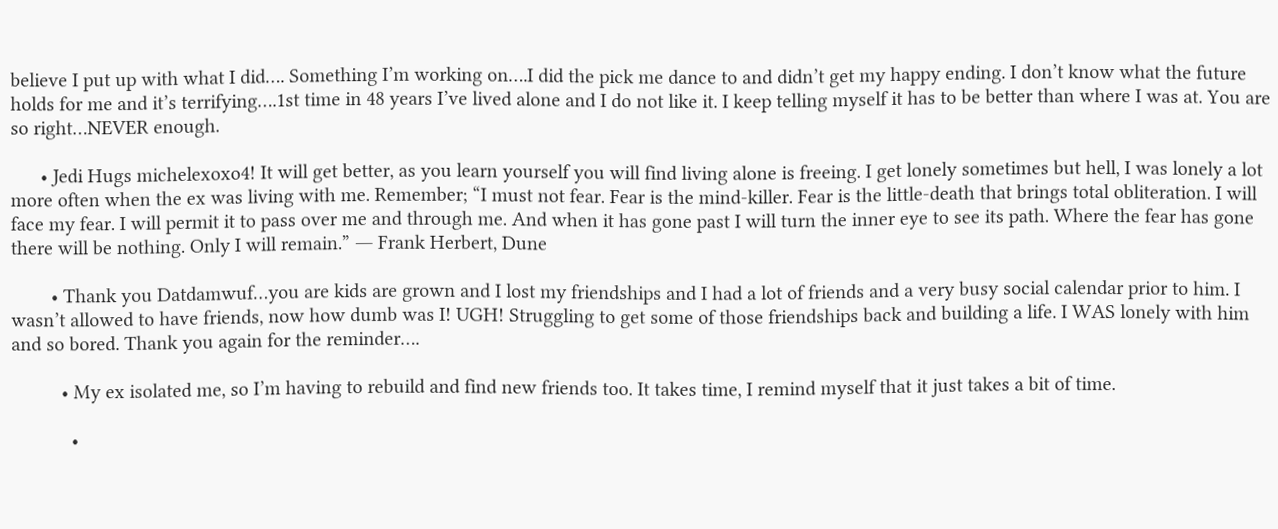believe I put up with what I did…. Something I’m working on….I did the pick me dance to and didn’t get my happy ending. I don’t know what the future holds for me and it’s terrifying….1st time in 48 years I’ve lived alone and I do not like it. I keep telling myself it has to be better than where I was at. You are so right…NEVER enough.

      • Jedi Hugs michelexoxo4! It will get better, as you learn yourself you will find living alone is freeing. I get lonely sometimes but hell, I was lonely a lot more often when the ex was living with me. Remember; “I must not fear. Fear is the mind-killer. Fear is the little-death that brings total obliteration. I will face my fear. I will permit it to pass over me and through me. And when it has gone past I will turn the inner eye to see its path. Where the fear has gone there will be nothing. Only I will remain.” ― Frank Herbert, Dune

        • Thank you Datdamwuf…you are kids are grown and I lost my friendships and I had a lot of friends and a very busy social calendar prior to him. I wasn’t allowed to have friends, now how dumb was I! UGH! Struggling to get some of those friendships back and building a life. I WAS lonely with him and so bored. Thank you again for the reminder….

          • My ex isolated me, so I’m having to rebuild and find new friends too. It takes time, I remind myself that it just takes a bit of time.

            •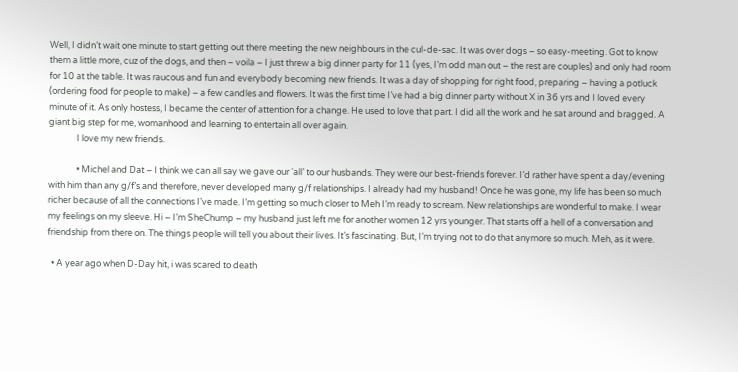Well, I didn’t wait one minute to start getting out there meeting the new neighbours in the cul-de-sac. It was over dogs – so easy-meeting. Got to know them a little more, cuz of the dogs, and then – voila – I just threw a big dinner party for 11 (yes, I’m odd man out – the rest are couples) and only had room for 10 at the table. It was raucous and fun and everybody becoming new friends. It was a day of shopping for right food, preparing – having a potluck (ordering food for people to make) – a few candles and flowers. It was the first time I’ve had a big dinner party without X in 36 yrs and I loved every minute of it. As only hostess, I became the center of attention for a change. He used to love that part. I did all the work and he sat around and bragged. A giant big step for me, womanhood and learning to entertain all over again.
              I love my new friends.

              • Michel and Dat – I think we can all say we gave our ‘all’ to our husbands. They were our best-friends forever. I’d rather have spent a day/evening with him than any g/f’s and therefore, never developed many g/f relationships. I already had my husband! Once he was gone, my life has been so much richer because of all the connections I’ve made. I’m getting so much closer to Meh I’m ready to scream. New relationships are wonderful to make. I wear my feelings on my sleeve. Hi – I’m SheChump – my husband just left me for another women 12 yrs younger. That starts off a hell of a conversation and friendship from there on. The things people will tell you about their lives. It’s fascinating. But, I’m trying not to do that anymore so much. Meh, as it were.

  • A year ago when D-Day hit, i was scared to death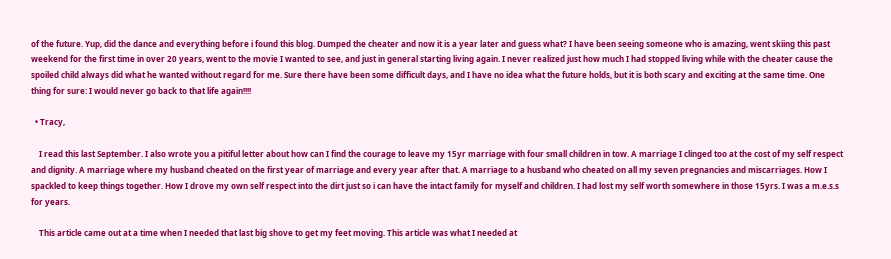of the future. Yup, did the dance and everything before i found this blog. Dumped the cheater and now it is a year later and guess what? I have been seeing someone who is amazing, went skiing this past weekend for the first time in over 20 years, went to the movie I wanted to see, and just in general starting living again. I never realized just how much I had stopped living while with the cheater cause the spoiled child always did what he wanted without regard for me. Sure there have been some difficult days, and I have no idea what the future holds, but it is both scary and exciting at the same time. One thing for sure: I would never go back to that life again!!!!

  • Tracy,

    I read this last September. I also wrote you a pitiful letter about how can I find the courage to leave my 15yr marriage with four small children in tow. A marriage I clinged too at the cost of my self respect and dignity. A marriage where my husband cheated on the first year of marriage and every year after that. A marriage to a husband who cheated on all my seven pregnancies and miscarriages. How I spackled to keep things together. How I drove my own self respect into the dirt just so i can have the intact family for myself and children. I had lost my self worth somewhere in those 15yrs. I was a m.e.s.s for years.

    This article came out at a time when I needed that last big shove to get my feet moving. This article was what I needed at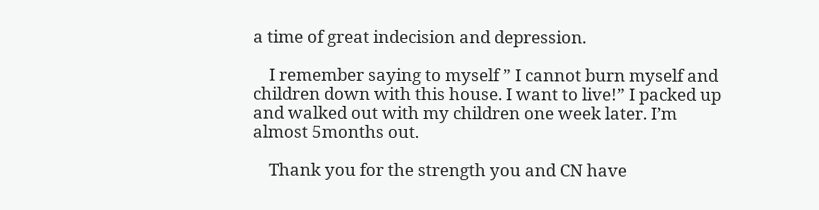a time of great indecision and depression.

    I remember saying to myself ” I cannot burn myself and children down with this house. I want to live!” I packed up and walked out with my children one week later. I’m almost 5months out.

    Thank you for the strength you and CN have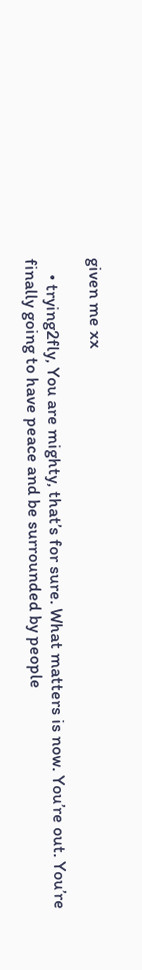given me xx

    • trying2fly, You are mighty, that’s for sure. What matters is now. You’re out. You’re finally going to have peace and be surrounded by people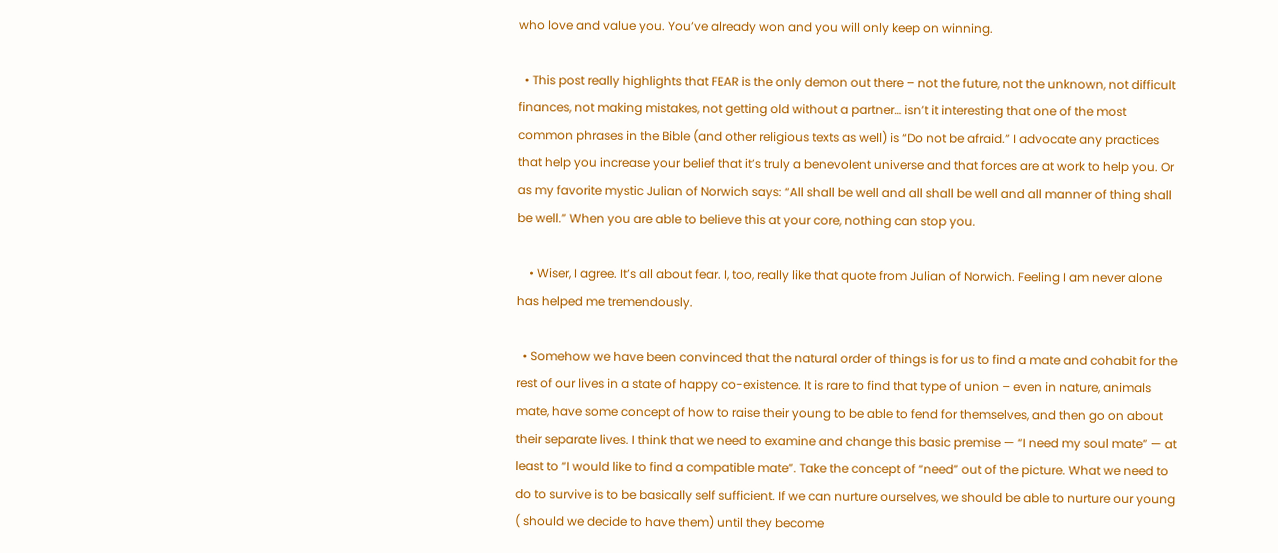who love and value you. You’ve already won and you will only keep on winning.

  • This post really highlights that FEAR is the only demon out there – not the future, not the unknown, not difficult finances, not making mistakes, not getting old without a partner… isn’t it interesting that one of the most common phrases in the Bible (and other religious texts as well) is “Do not be afraid.” I advocate any practices that help you increase your belief that it’s truly a benevolent universe and that forces are at work to help you. Or as my favorite mystic Julian of Norwich says: “All shall be well and all shall be well and all manner of thing shall be well.” When you are able to believe this at your core, nothing can stop you.

    • Wiser, I agree. It’s all about fear. I, too, really like that quote from Julian of Norwich. Feeling I am never alone has helped me tremendously.

  • Somehow we have been convinced that the natural order of things is for us to find a mate and cohabit for the rest of our lives in a state of happy co-existence. It is rare to find that type of union – even in nature, animals mate, have some concept of how to raise their young to be able to fend for themselves, and then go on about their separate lives. I think that we need to examine and change this basic premise — “I need my soul mate” — at least to “I would like to find a compatible mate”. Take the concept of “need” out of the picture. What we need to do to survive is to be basically self sufficient. If we can nurture ourselves, we should be able to nurture our young ( should we decide to have them) until they become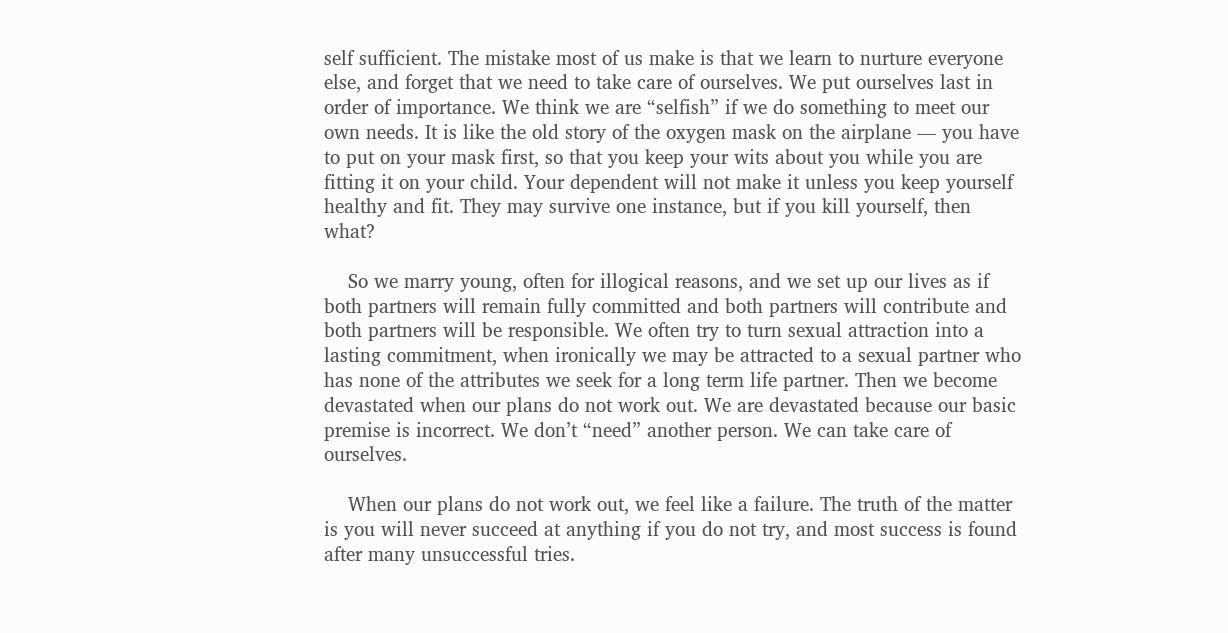self sufficient. The mistake most of us make is that we learn to nurture everyone else, and forget that we need to take care of ourselves. We put ourselves last in order of importance. We think we are “selfish” if we do something to meet our own needs. It is like the old story of the oxygen mask on the airplane — you have to put on your mask first, so that you keep your wits about you while you are fitting it on your child. Your dependent will not make it unless you keep yourself healthy and fit. They may survive one instance, but if you kill yourself, then what?

    So we marry young, often for illogical reasons, and we set up our lives as if both partners will remain fully committed and both partners will contribute and both partners will be responsible. We often try to turn sexual attraction into a lasting commitment, when ironically we may be attracted to a sexual partner who has none of the attributes we seek for a long term life partner. Then we become devastated when our plans do not work out. We are devastated because our basic premise is incorrect. We don’t “need” another person. We can take care of ourselves.

    When our plans do not work out, we feel like a failure. The truth of the matter is you will never succeed at anything if you do not try, and most success is found after many unsuccessful tries.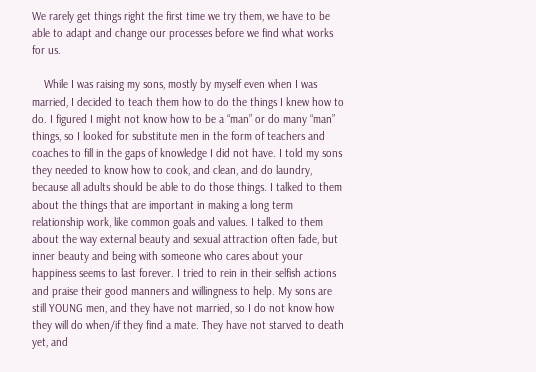We rarely get things right the first time we try them, we have to be able to adapt and change our processes before we find what works for us.

    While I was raising my sons, mostly by myself even when I was married, I decided to teach them how to do the things I knew how to do. I figured I might not know how to be a “man” or do many “man” things, so I looked for substitute men in the form of teachers and coaches to fill in the gaps of knowledge I did not have. I told my sons they needed to know how to cook, and clean, and do laundry, because all adults should be able to do those things. I talked to them about the things that are important in making a long term relationship work, like common goals and values. I talked to them about the way external beauty and sexual attraction often fade, but inner beauty and being with someone who cares about your happiness seems to last forever. I tried to rein in their selfish actions and praise their good manners and willingness to help. My sons are still YOUNG men, and they have not married, so I do not know how they will do when/if they find a mate. They have not starved to death yet, and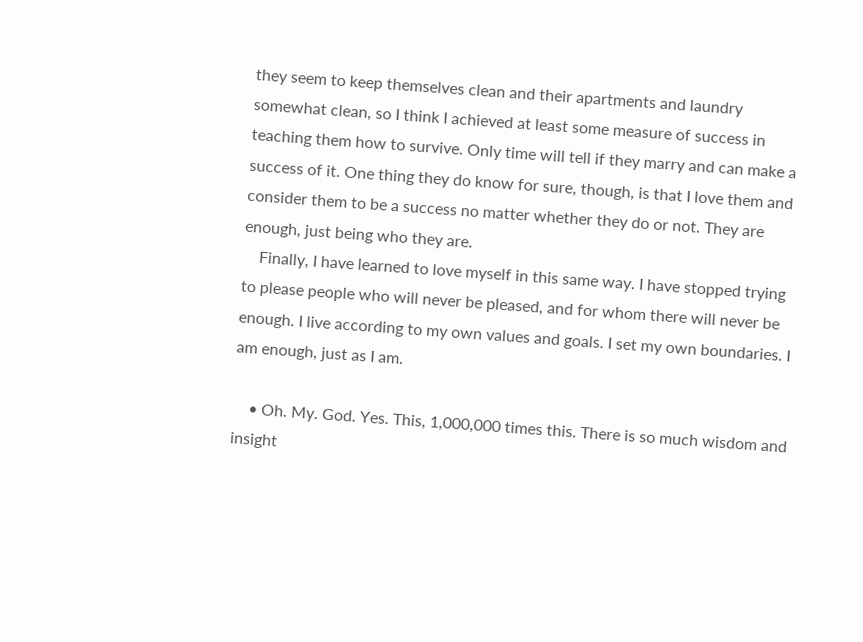they seem to keep themselves clean and their apartments and laundry somewhat clean, so I think I achieved at least some measure of success in teaching them how to survive. Only time will tell if they marry and can make a success of it. One thing they do know for sure, though, is that I love them and consider them to be a success no matter whether they do or not. They are enough, just being who they are.
    Finally, I have learned to love myself in this same way. I have stopped trying to please people who will never be pleased, and for whom there will never be enough. I live according to my own values and goals. I set my own boundaries. I am enough, just as I am.

    • Oh. My. God. Yes. This, 1,000,000 times this. There is so much wisdom and insight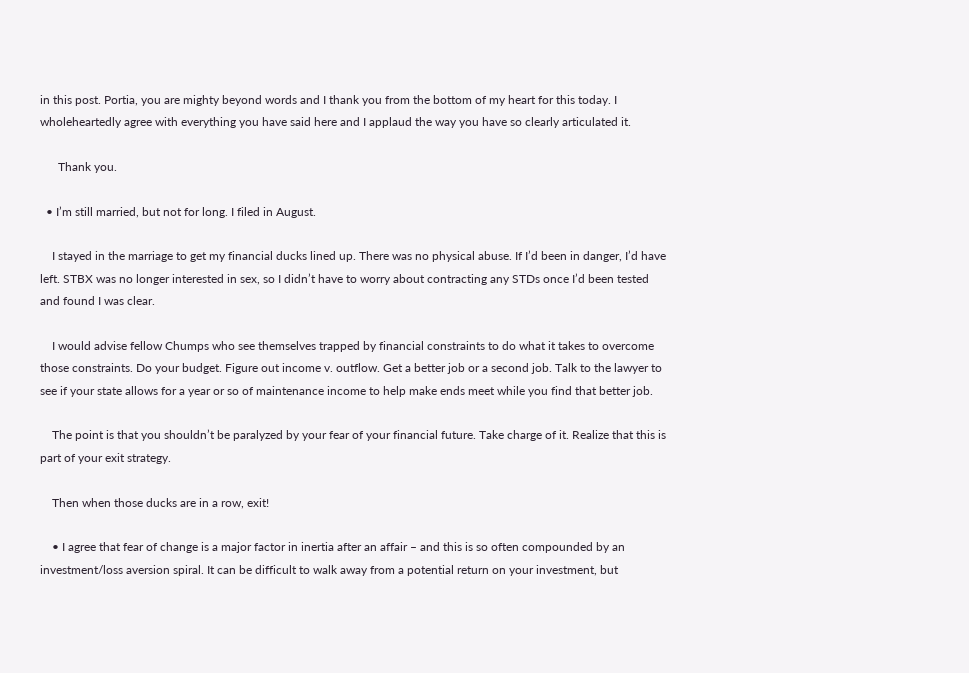in this post. Portia, you are mighty beyond words and I thank you from the bottom of my heart for this today. I wholeheartedly agree with everything you have said here and I applaud the way you have so clearly articulated it.

      Thank you.

  • I’m still married, but not for long. I filed in August.

    I stayed in the marriage to get my financial ducks lined up. There was no physical abuse. If I’d been in danger, I’d have left. STBX was no longer interested in sex, so I didn’t have to worry about contracting any STDs once I’d been tested and found I was clear.

    I would advise fellow Chumps who see themselves trapped by financial constraints to do what it takes to overcome those constraints. Do your budget. Figure out income v. outflow. Get a better job or a second job. Talk to the lawyer to see if your state allows for a year or so of maintenance income to help make ends meet while you find that better job.

    The point is that you shouldn’t be paralyzed by your fear of your financial future. Take charge of it. Realize that this is part of your exit strategy.

    Then when those ducks are in a row, exit!

    • I agree that fear of change is a major factor in inertia after an affair – and this is so often compounded by an investment/loss aversion spiral. It can be difficult to walk away from a potential return on your investment, but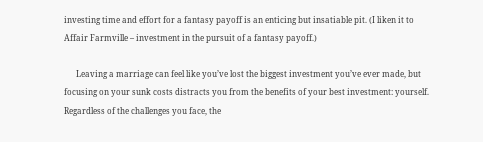investing time and effort for a fantasy payoff is an enticing but insatiable pit. (I liken it to Affair Farmville – investment in the pursuit of a fantasy payoff.)

      Leaving a marriage can feel like you’ve lost the biggest investment you’ve ever made, but focusing on your sunk costs distracts you from the benefits of your best investment: yourself. Regardless of the challenges you face, the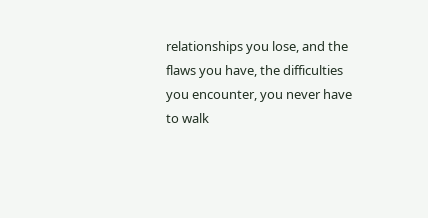relationships you lose, and the flaws you have, the difficulties you encounter, you never have to walk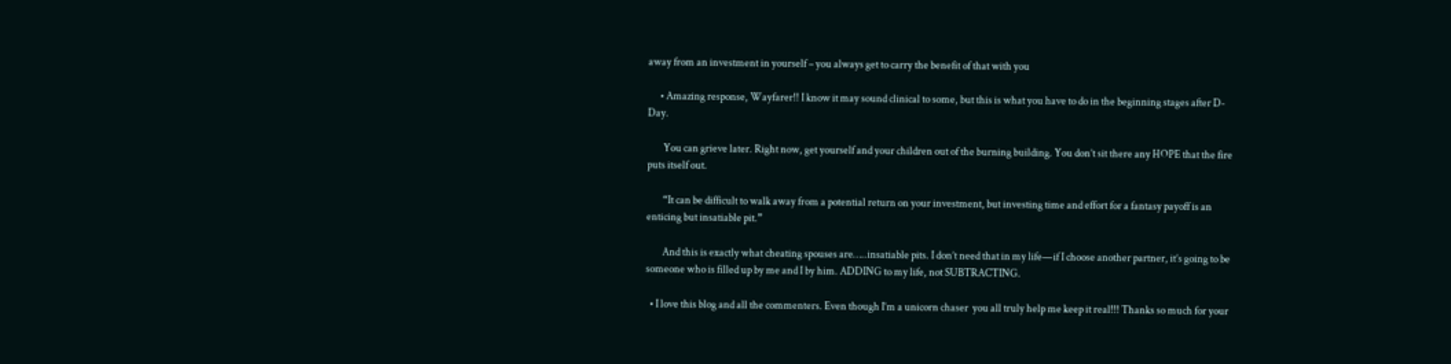away from an investment in yourself – you always get to carry the benefit of that with you

      • Amazing response, Wayfarer!! I know it may sound clinical to some, but this is what you have to do in the beginning stages after D-Day.

        You can grieve later. Right now, get yourself and your children out of the burning building. You don’t sit there any HOPE that the fire puts itself out.

        “It can be difficult to walk away from a potential return on your investment, but investing time and effort for a fantasy payoff is an enticing but insatiable pit.”

        And this is exactly what cheating spouses are…..insatiable pits. I don’t need that in my life—if I choose another partner, it’s going to be someone who is filled up by me and I by him. ADDING to my life, not SUBTRACTING.

  • I love this blog and all the commenters. Even though I’m a unicorn chaser  you all truly help me keep it real!!! Thanks so much for your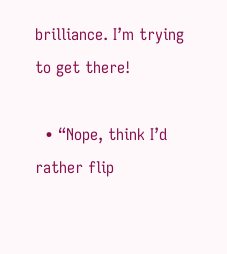brilliance. I’m trying to get there!

  • “Nope, think I’d rather flip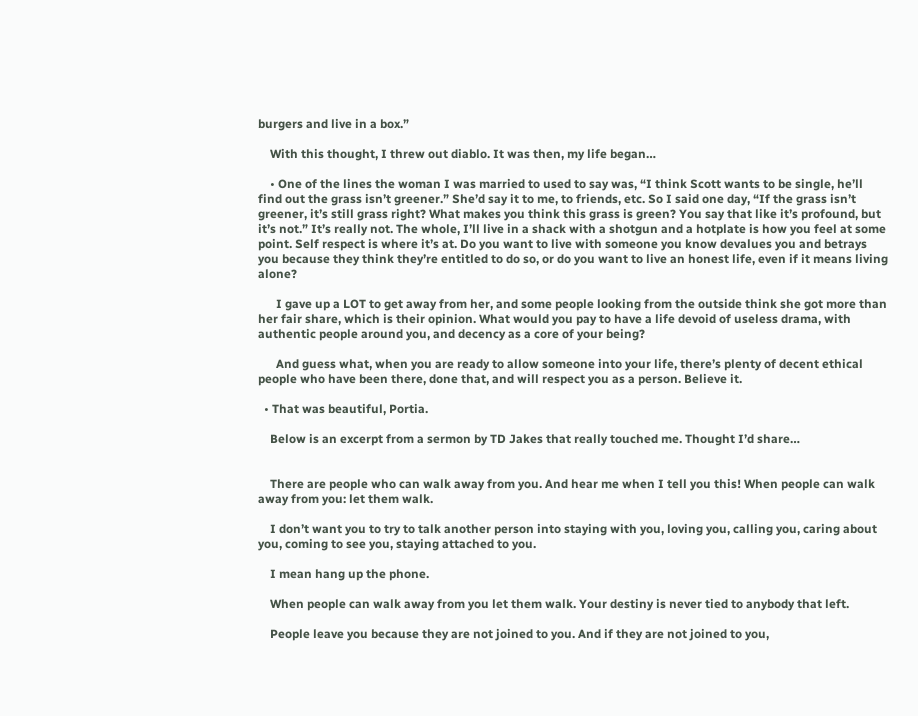burgers and live in a box.”

    With this thought, I threw out diablo. It was then, my life began…

    • One of the lines the woman I was married to used to say was, “I think Scott wants to be single, he’ll find out the grass isn’t greener.” She’d say it to me, to friends, etc. So I said one day, “If the grass isn’t greener, it’s still grass right? What makes you think this grass is green? You say that like it’s profound, but it’s not.” It’s really not. The whole, I’ll live in a shack with a shotgun and a hotplate is how you feel at some point. Self respect is where it’s at. Do you want to live with someone you know devalues you and betrays you because they think they’re entitled to do so, or do you want to live an honest life, even if it means living alone?

      I gave up a LOT to get away from her, and some people looking from the outside think she got more than her fair share, which is their opinion. What would you pay to have a life devoid of useless drama, with authentic people around you, and decency as a core of your being?

      And guess what, when you are ready to allow someone into your life, there’s plenty of decent ethical people who have been there, done that, and will respect you as a person. Believe it.

  • That was beautiful, Portia.

    Below is an excerpt from a sermon by TD Jakes that really touched me. Thought I’d share…


    There are people who can walk away from you. And hear me when I tell you this! When people can walk away from you: let them walk.

    I don’t want you to try to talk another person into staying with you, loving you, calling you, caring about you, coming to see you, staying attached to you.

    I mean hang up the phone.

    When people can walk away from you let them walk. Your destiny is never tied to anybody that left.

    People leave you because they are not joined to you. And if they are not joined to you,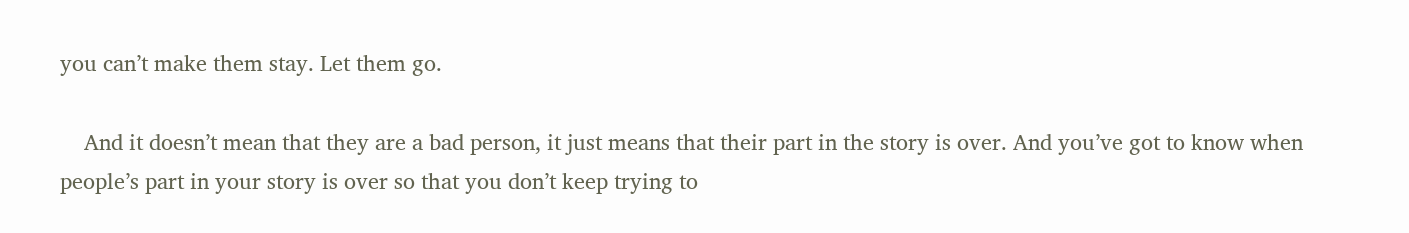you can’t make them stay. Let them go.

    And it doesn’t mean that they are a bad person, it just means that their part in the story is over. And you’ve got to know when people’s part in your story is over so that you don’t keep trying to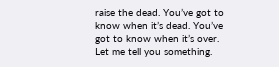raise the dead. You’ve got to know when it’s dead. You’ve got to know when it’s over. Let me tell you something.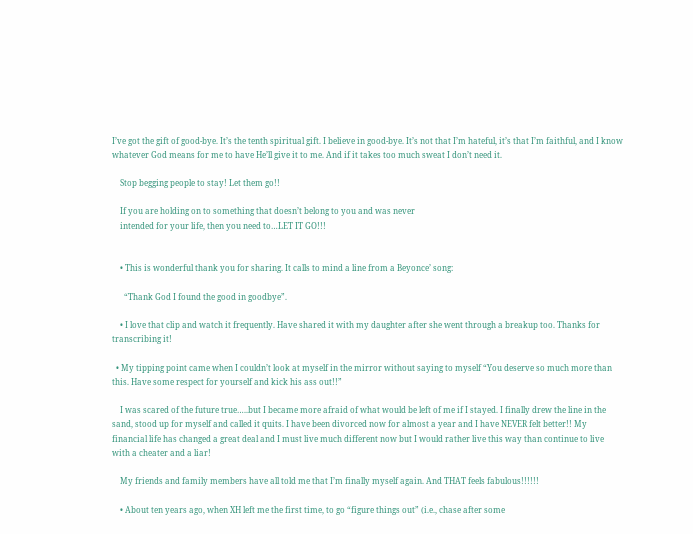I’ve got the gift of good-bye. It’s the tenth spiritual gift. I believe in good-bye. It’s not that I’m hateful, it’s that I’m faithful, and I know whatever God means for me to have He’ll give it to me. And if it takes too much sweat I don’t need it.

    Stop begging people to stay! Let them go!!

    If you are holding on to something that doesn’t belong to you and was never
    intended for your life, then you need to…LET IT GO!!!


    • This is wonderful thank you for sharing. It calls to mind a line from a Beyonce’ song:

      “Thank God I found the good in goodbye”.

    • I love that clip and watch it frequently. Have shared it with my daughter after she went through a breakup too. Thanks for transcribing it!

  • My tipping point came when I couldn’t look at myself in the mirror without saying to myself “You deserve so much more than this. Have some respect for yourself and kick his ass out!!”

    I was scared of the future true…..but I became more afraid of what would be left of me if I stayed. I finally drew the line in the sand, stood up for myself and called it quits. I have been divorced now for almost a year and I have NEVER felt better!! My financial life has changed a great deal and I must live much different now but I would rather live this way than continue to live with a cheater and a liar!

    My friends and family members have all told me that I’m finally myself again. And THAT feels fabulous!!!!!!

    • About ten years ago, when XH left me the first time, to go “figure things out” (i.e., chase after some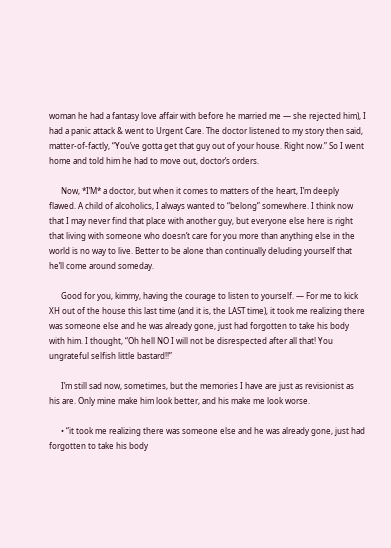woman he had a fantasy love affair with before he married me — she rejected him), I had a panic attack & went to Urgent Care. The doctor listened to my story then said, matter-of-factly, “You’ve gotta get that guy out of your house. Right now.” So I went home and told him he had to move out, doctor’s orders.

      Now, *I’M* a doctor, but when it comes to matters of the heart, I’m deeply flawed. A child of alcoholics, I always wanted to “belong” somewhere. I think now that I may never find that place with another guy, but everyone else here is right that living with someone who doesn’t care for you more than anything else in the world is no way to live. Better to be alone than continually deluding yourself that he’ll come around someday.

      Good for you, kimmy, having the courage to listen to yourself. — For me to kick XH out of the house this last time (and it is, the LAST time), it took me realizing there was someone else and he was already gone, just had forgotten to take his body with him. I thought, “Oh hell NO I will not be disrespected after all that! You ungrateful selfish little bastard!!”

      I’m still sad now, sometimes, but the memories I have are just as revisionist as his are. Only mine make him look better, and his make me look worse.

      • “it took me realizing there was someone else and he was already gone, just had forgotten to take his body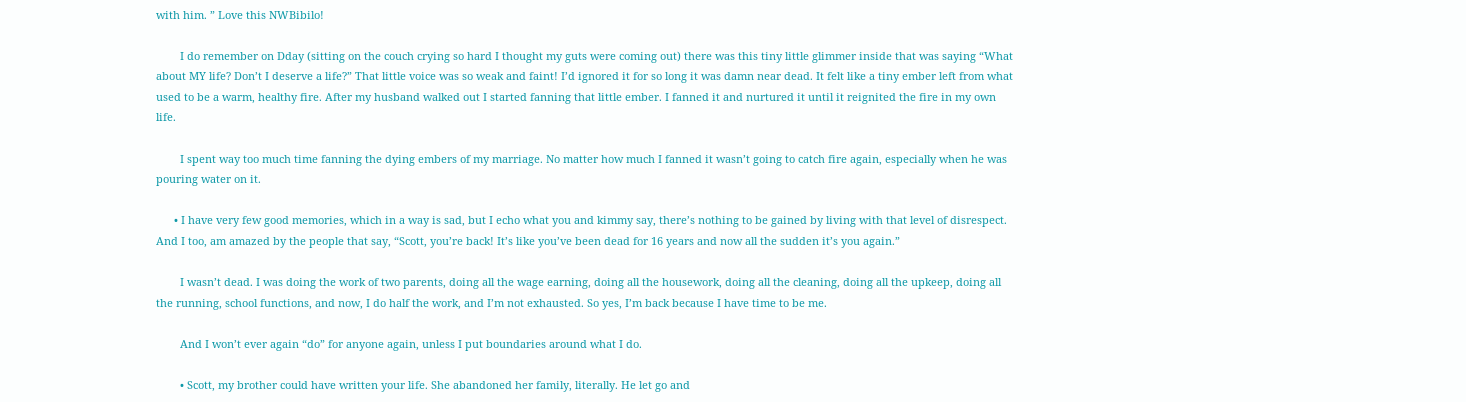with him. ” Love this NWBibilo!

        I do remember on Dday (sitting on the couch crying so hard I thought my guts were coming out) there was this tiny little glimmer inside that was saying “What about MY life? Don’t I deserve a life?” That little voice was so weak and faint! I’d ignored it for so long it was damn near dead. It felt like a tiny ember left from what used to be a warm, healthy fire. After my husband walked out I started fanning that little ember. I fanned it and nurtured it until it reignited the fire in my own life.

        I spent way too much time fanning the dying embers of my marriage. No matter how much I fanned it wasn’t going to catch fire again, especially when he was pouring water on it.

      • I have very few good memories, which in a way is sad, but I echo what you and kimmy say, there’s nothing to be gained by living with that level of disrespect. And I too, am amazed by the people that say, “Scott, you’re back! It’s like you’ve been dead for 16 years and now all the sudden it’s you again.”

        I wasn’t dead. I was doing the work of two parents, doing all the wage earning, doing all the housework, doing all the cleaning, doing all the upkeep, doing all the running, school functions, and now, I do half the work, and I’m not exhausted. So yes, I’m back because I have time to be me.

        And I won’t ever again “do” for anyone again, unless I put boundaries around what I do.

        • Scott, my brother could have written your life. She abandoned her family, literally. He let go and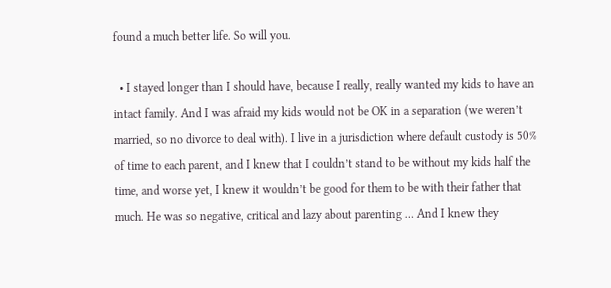found a much better life. So will you.

  • I stayed longer than I should have, because I really, really wanted my kids to have an intact family. And I was afraid my kids would not be OK in a separation (we weren’t married, so no divorce to deal with). I live in a jurisdiction where default custody is 50% of time to each parent, and I knew that I couldn’t stand to be without my kids half the time, and worse yet, I knew it wouldn’t be good for them to be with their father that much. He was so negative, critical and lazy about parenting … And I knew they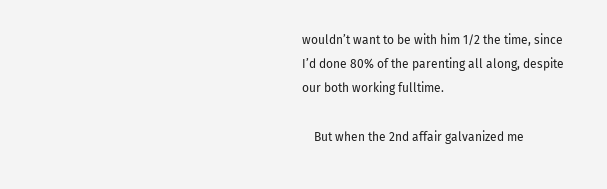wouldn’t want to be with him 1/2 the time, since I’d done 80% of the parenting all along, despite our both working fulltime.

    But when the 2nd affair galvanized me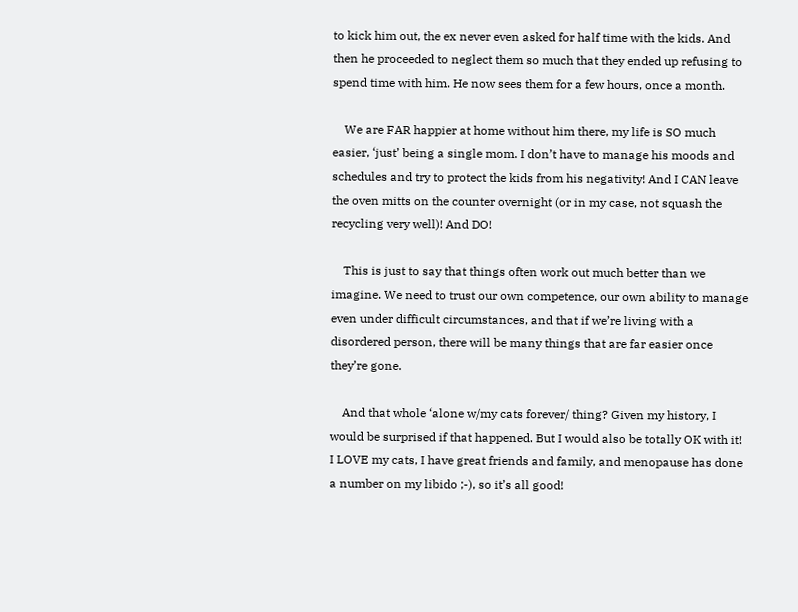to kick him out, the ex never even asked for half time with the kids. And then he proceeded to neglect them so much that they ended up refusing to spend time with him. He now sees them for a few hours, once a month.

    We are FAR happier at home without him there, my life is SO much easier, ‘just’ being a single mom. I don’t have to manage his moods and schedules and try to protect the kids from his negativity! And I CAN leave the oven mitts on the counter overnight (or in my case, not squash the recycling very well)! And DO!

    This is just to say that things often work out much better than we imagine. We need to trust our own competence, our own ability to manage even under difficult circumstances, and that if we’re living with a disordered person, there will be many things that are far easier once they’re gone.

    And that whole ‘alone w/my cats forever/ thing? Given my history, I would be surprised if that happened. But I would also be totally OK with it! I LOVE my cats, I have great friends and family, and menopause has done a number on my libido ;-), so it’s all good!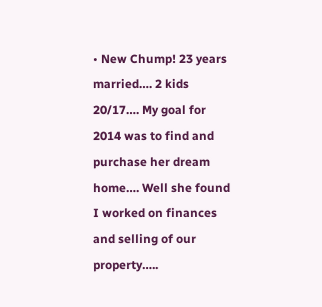• New Chump! 23 years married…. 2 kids 20/17…. My goal for 2014 was to find and purchase her dream home…. Well she found I worked on finances and selling of our property…..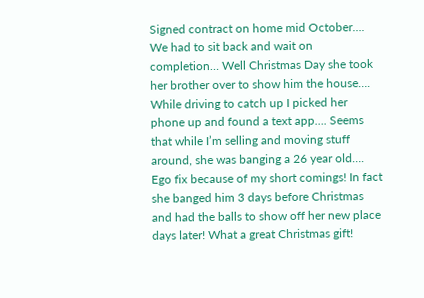Signed contract on home mid October…. We had to sit back and wait on completion… Well Christmas Day she took her brother over to show him the house…. While driving to catch up I picked her phone up and found a text app…. Seems that while I’m selling and moving stuff around, she was banging a 26 year old…. Ego fix because of my short comings! In fact she banged him 3 days before Christmas and had the balls to show off her new place days later! What a great Christmas gift!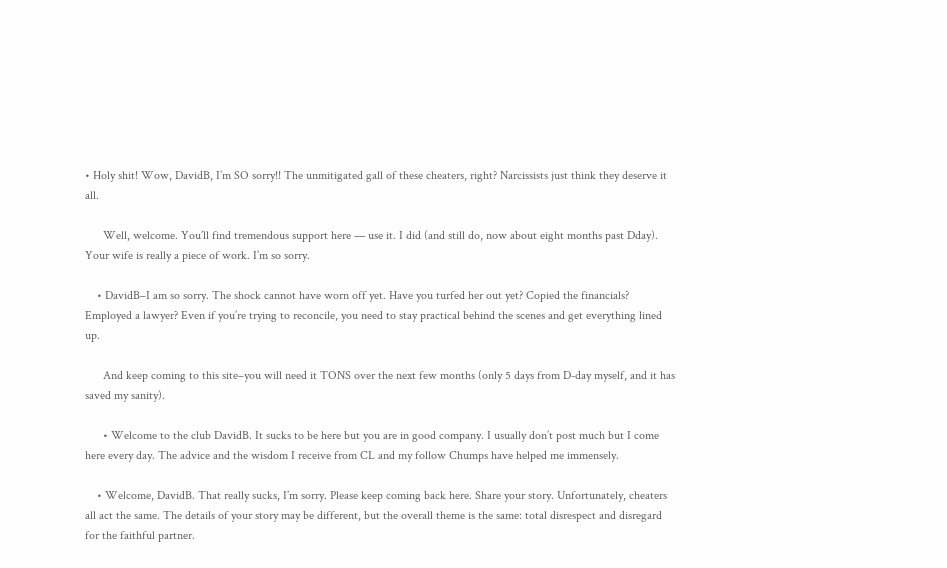• Holy shit! Wow, DavidB, I’m SO sorry!! The unmitigated gall of these cheaters, right? Narcissists just think they deserve it all.

      Well, welcome. You’ll find tremendous support here — use it. I did (and still do, now about eight months past Dday). Your wife is really a piece of work. I’m so sorry.

    • DavidB–I am so sorry. The shock cannot have worn off yet. Have you turfed her out yet? Copied the financials? Employed a lawyer? Even if you’re trying to reconcile, you need to stay practical behind the scenes and get everything lined up.

      And keep coming to this site–you will need it TONS over the next few months (only 5 days from D-day myself, and it has saved my sanity).

      • Welcome to the club DavidB. It sucks to be here but you are in good company. I usually don’t post much but I come here every day. The advice and the wisdom I receive from CL and my follow Chumps have helped me immensely.

    • Welcome, DavidB. That really sucks, I’m sorry. Please keep coming back here. Share your story. Unfortunately, cheaters all act the same. The details of your story may be different, but the overall theme is the same: total disrespect and disregard for the faithful partner.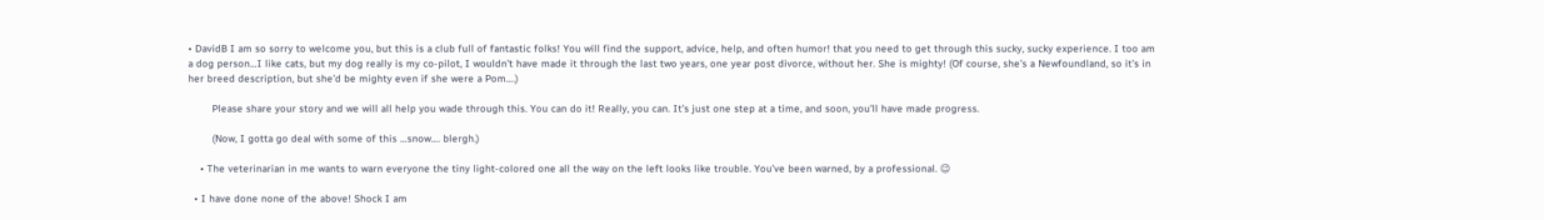• DavidB I am so sorry to welcome you, but this is a club full of fantastic folks! You will find the support, advice, help, and often humor! that you need to get through this sucky, sucky experience. I too am a dog person…I like cats, but my dog really is my co-pilot, I wouldn’t have made it through the last two years, one year post divorce, without her. She is mighty! (Of course, she’s a Newfoundland, so it’s in her breed description, but she’d be mighty even if she were a Pom….)

        Please share your story and we will all help you wade through this. You can do it! Really, you can. It’s just one step at a time, and soon, you’ll have made progress.

        (Now, I gotta go deal with some of this …snow…. blergh.)

    • The veterinarian in me wants to warn everyone the tiny light-colored one all the way on the left looks like trouble. You’ve been warned, by a professional. 😉

  • I have done none of the above! Shock I am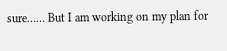sure…… But I am working on my plan for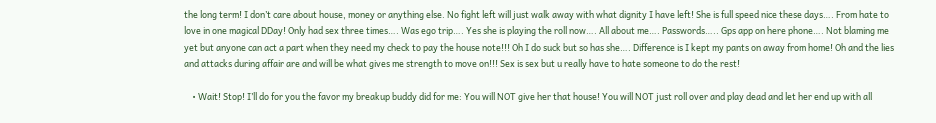the long term! I don’t care about house, money or anything else. No fight left will just walk away with what dignity I have left! She is full speed nice these days…. From hate to love in one magical DDay! Only had sex three times…. Was ego trip…. Yes she is playing the roll now…. All about me…. Passwords….. Gps app on here phone…. Not blaming me yet but anyone can act a part when they need my check to pay the house note!!! Oh I do suck but so has she…. Difference is I kept my pants on away from home! Oh and the lies and attacks during affair are and will be what gives me strength to move on!!! Sex is sex but u really have to hate someone to do the rest!

    • Wait! Stop! I’ll do for you the favor my breakup buddy did for me: You will NOT give her that house! You will NOT just roll over and play dead and let her end up with all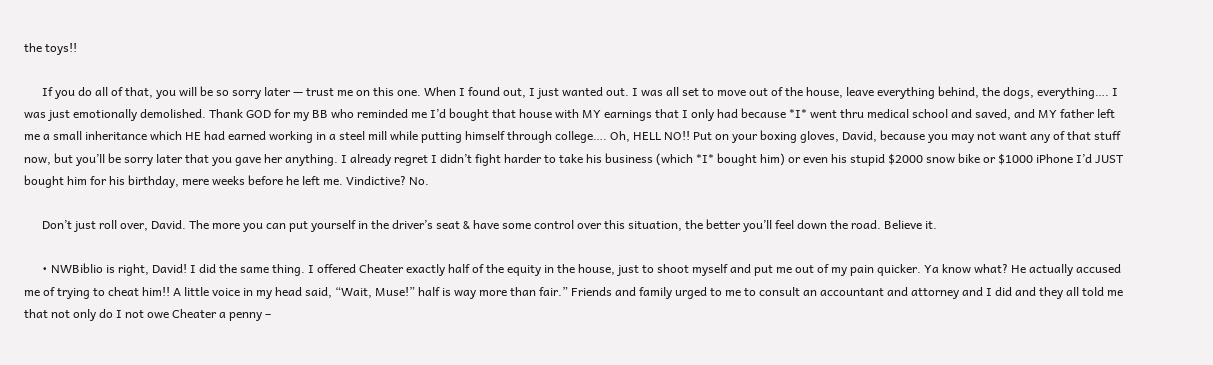the toys!!

      If you do all of that, you will be so sorry later — trust me on this one. When I found out, I just wanted out. I was all set to move out of the house, leave everything behind, the dogs, everything…. I was just emotionally demolished. Thank GOD for my BB who reminded me I’d bought that house with MY earnings that I only had because *I* went thru medical school and saved, and MY father left me a small inheritance which HE had earned working in a steel mill while putting himself through college…. Oh, HELL NO!! Put on your boxing gloves, David, because you may not want any of that stuff now, but you’ll be sorry later that you gave her anything. I already regret I didn’t fight harder to take his business (which *I* bought him) or even his stupid $2000 snow bike or $1000 iPhone I’d JUST bought him for his birthday, mere weeks before he left me. Vindictive? No.

      Don’t just roll over, David. The more you can put yourself in the driver’s seat & have some control over this situation, the better you’ll feel down the road. Believe it.

      • NWBiblio is right, David! I did the same thing. I offered Cheater exactly half of the equity in the house, just to shoot myself and put me out of my pain quicker. Ya know what? He actually accused me of trying to cheat him!! A little voice in my head said, “Wait, Muse!” half is way more than fair.” Friends and family urged to me to consult an accountant and attorney and I did and they all told me that not only do I not owe Cheater a penny –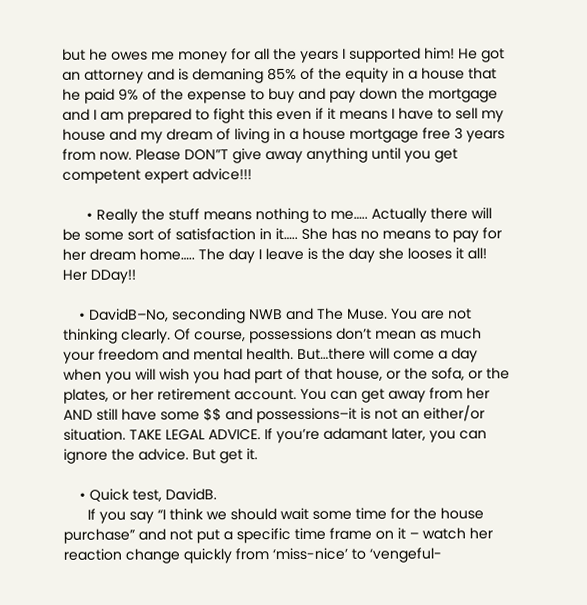but he owes me money for all the years I supported him! He got an attorney and is demaning 85% of the equity in a house that he paid 9% of the expense to buy and pay down the mortgage and I am prepared to fight this even if it means I have to sell my house and my dream of living in a house mortgage free 3 years from now. Please DON”T give away anything until you get competent expert advice!!!

      • Really the stuff means nothing to me….. Actually there will be some sort of satisfaction in it….. She has no means to pay for her dream home….. The day I leave is the day she looses it all! Her DDay!!

    • DavidB–No, seconding NWB and The Muse. You are not thinking clearly. Of course, possessions don’t mean as much your freedom and mental health. But…there will come a day when you will wish you had part of that house, or the sofa, or the plates, or her retirement account. You can get away from her AND still have some $$ and possessions–it is not an either/or situation. TAKE LEGAL ADVICE. If you’re adamant later, you can ignore the advice. But get it.

    • Quick test, DavidB.
      If you say “I think we should wait some time for the house purchase” and not put a specific time frame on it – watch her reaction change quickly from ‘miss-nice’ to ‘vengeful-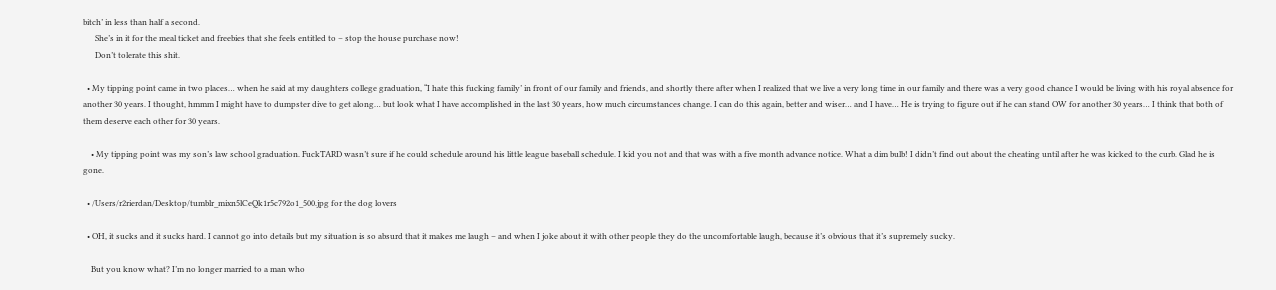bitch’ in less than half a second.
      She’s in it for the meal ticket and freebies that she feels entitled to – stop the house purchase now!
      Don’t tolerate this shit.

  • My tipping point came in two places… when he said at my daughters college graduation, “I hate this fucking family’ in front of our family and friends, and shortly there after when I realized that we live a very long time in our family and there was a very good chance I would be living with his royal absence for another 30 years. I thought, hmmm I might have to dumpster dive to get along… but look what I have accomplished in the last 30 years, how much circumstances change. I can do this again, better and wiser… and I have… He is trying to figure out if he can stand OW for another 30 years… I think that both of them deserve each other for 30 years.

    • My tipping point was my son’s law school graduation. FuckTARD wasn’t sure if he could schedule around his little league baseball schedule. I kid you not and that was with a five month advance notice. What a dim bulb! I didn’t find out about the cheating until after he was kicked to the curb. Glad he is gone.

  • /Users/r2rierdan/Desktop/tumblr_mixn5lCeQk1r5c792o1_500.jpg for the dog lovers

  • OH, it sucks and it sucks hard. I cannot go into details but my situation is so absurd that it makes me laugh – and when I joke about it with other people they do the uncomfortable laugh, because it’s obvious that it’s supremely sucky.

    But you know what? I’m no longer married to a man who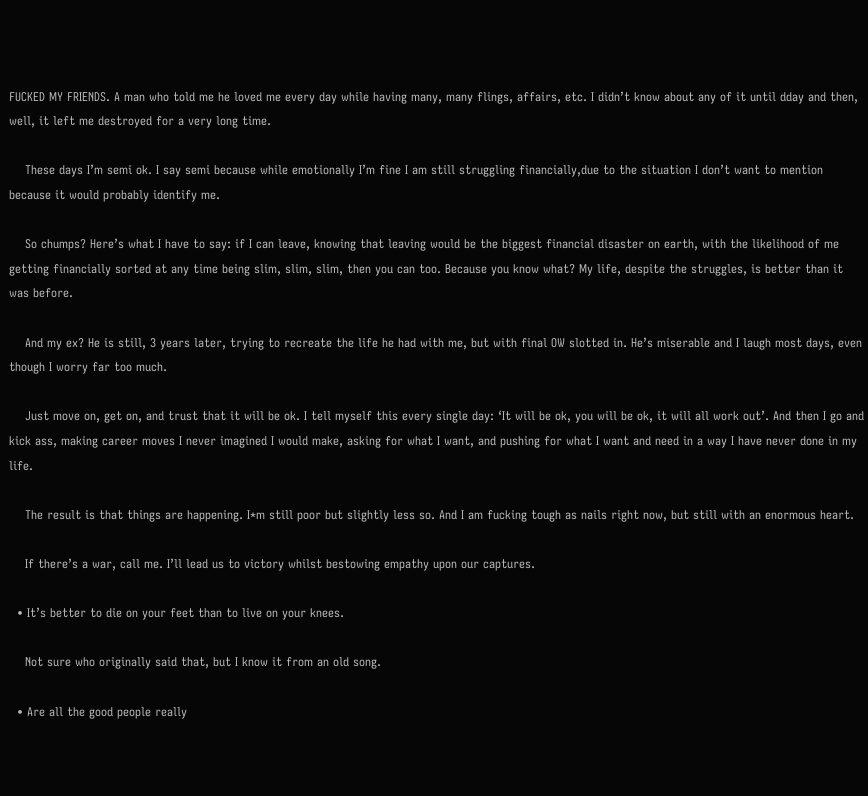FUCKED MY FRIENDS. A man who told me he loved me every day while having many, many flings, affairs, etc. I didn’t know about any of it until dday and then, well, it left me destroyed for a very long time.

    These days I’m semi ok. I say semi because while emotionally I’m fine I am still struggling financially,due to the situation I don’t want to mention because it would probably identify me.

    So chumps? Here’s what I have to say: if I can leave, knowing that leaving would be the biggest financial disaster on earth, with the likelihood of me getting financially sorted at any time being slim, slim, slim, then you can too. Because you know what? My life, despite the struggles, is better than it was before.

    And my ex? He is still, 3 years later, trying to recreate the life he had with me, but with final OW slotted in. He’s miserable and I laugh most days, even though I worry far too much.

    Just move on, get on, and trust that it will be ok. I tell myself this every single day: ‘It will be ok, you will be ok, it will all work out’. And then I go and kick ass, making career moves I never imagined I would make, asking for what I want, and pushing for what I want and need in a way I have never done in my life.

    The result is that things are happening. I*m still poor but slightly less so. And I am fucking tough as nails right now, but still with an enormous heart.

    If there’s a war, call me. I’ll lead us to victory whilst bestowing empathy upon our captures.

  • It’s better to die on your feet than to live on your knees.

    Not sure who originally said that, but I know it from an old song.

  • Are all the good people really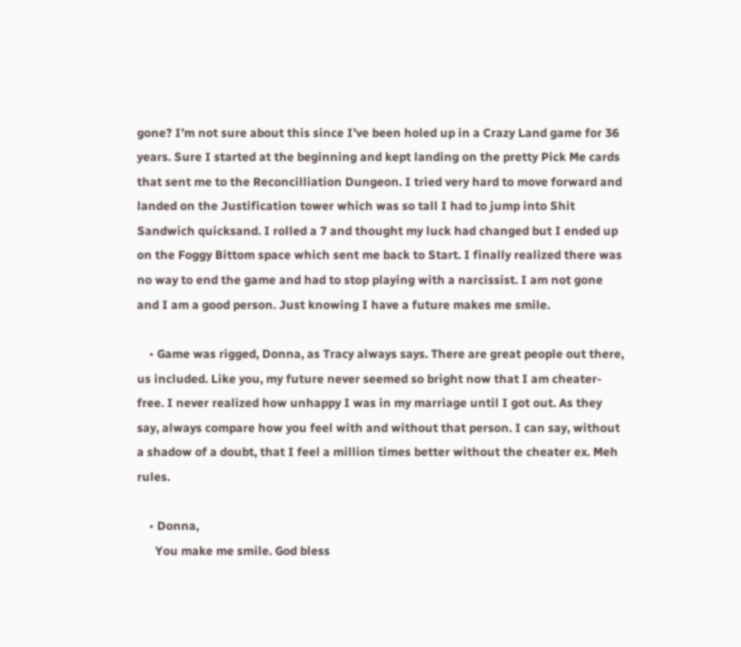gone? I’m not sure about this since I’ve been holed up in a Crazy Land game for 36 years. Sure I started at the beginning and kept landing on the pretty Pick Me cards that sent me to the Reconcilliation Dungeon. I tried very hard to move forward and landed on the Justification tower which was so tall I had to jump into Shit Sandwich quicksand. I rolled a 7 and thought my luck had changed but I ended up on the Foggy Bittom space which sent me back to Start. I finally realized there was no way to end the game and had to stop playing with a narcissist. I am not gone and I am a good person. Just knowing I have a future makes me smile.

    • Game was rigged, Donna, as Tracy always says. There are great people out there, us included. Like you, my future never seemed so bright now that I am cheater-free. I never realized how unhappy I was in my marriage until I got out. As they say, always compare how you feel with and without that person. I can say, without a shadow of a doubt, that I feel a million times better without the cheater ex. Meh rules.

    • Donna,
      You make me smile. God bless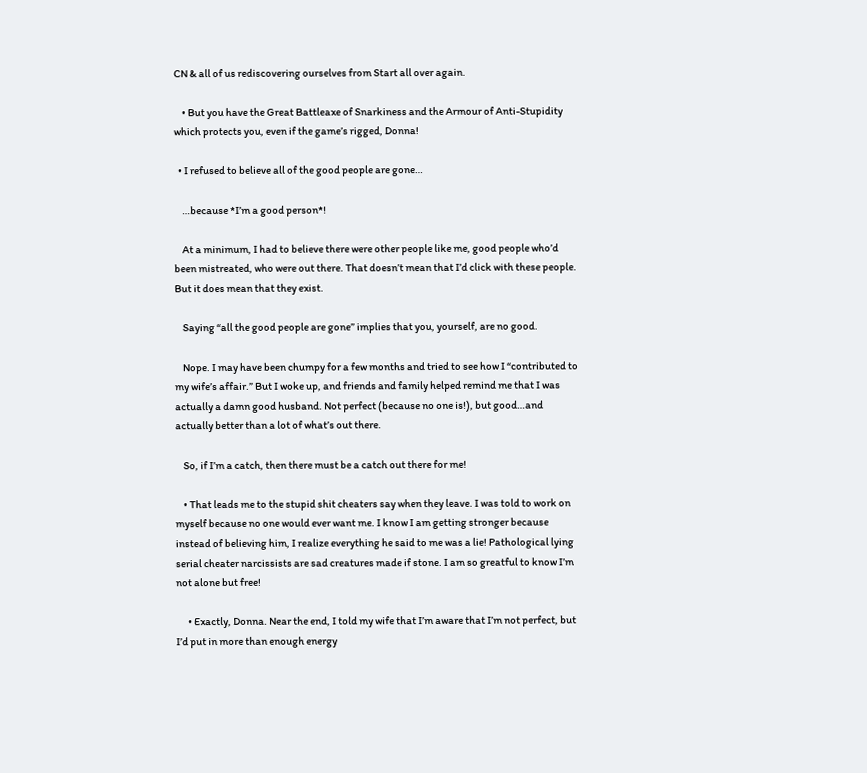CN & all of us rediscovering ourselves from Start all over again.

    • But you have the Great Battleaxe of Snarkiness and the Armour of Anti-Stupidity which protects you, even if the game’s rigged, Donna!

  • I refused to believe all of the good people are gone…

    …because *I’m a good person*!

    At a minimum, I had to believe there were other people like me, good people who’d been mistreated, who were out there. That doesn’t mean that I’d click with these people. But it does mean that they exist.

    Saying “all the good people are gone” implies that you, yourself, are no good.

    Nope. I may have been chumpy for a few months and tried to see how I “contributed to my wife’s affair.” But I woke up, and friends and family helped remind me that I was actually a damn good husband. Not perfect (because no one is!), but good…and actually better than a lot of what’s out there.

    So, if I’m a catch, then there must be a catch out there for me!

    • That leads me to the stupid shit cheaters say when they leave. I was told to work on myself because no one would ever want me. I know I am getting stronger because instead of believing him, I realize everything he said to me was a lie! Pathological lying serial cheater narcissists are sad creatures made if stone. I am so greatful to know I’m not alone but free!

      • Exactly, Donna. Near the end, I told my wife that I’m aware that I’m not perfect, but I’d put in more than enough energy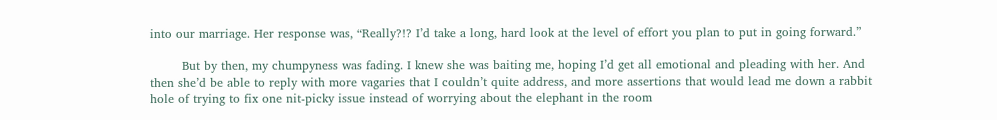into our marriage. Her response was, “Really?!? I’d take a long, hard look at the level of effort you plan to put in going forward.”

        But by then, my chumpyness was fading. I knew she was baiting me, hoping I’d get all emotional and pleading with her. And then she’d be able to reply with more vagaries that I couldn’t quite address, and more assertions that would lead me down a rabbit hole of trying to fix one nit-picky issue instead of worrying about the elephant in the room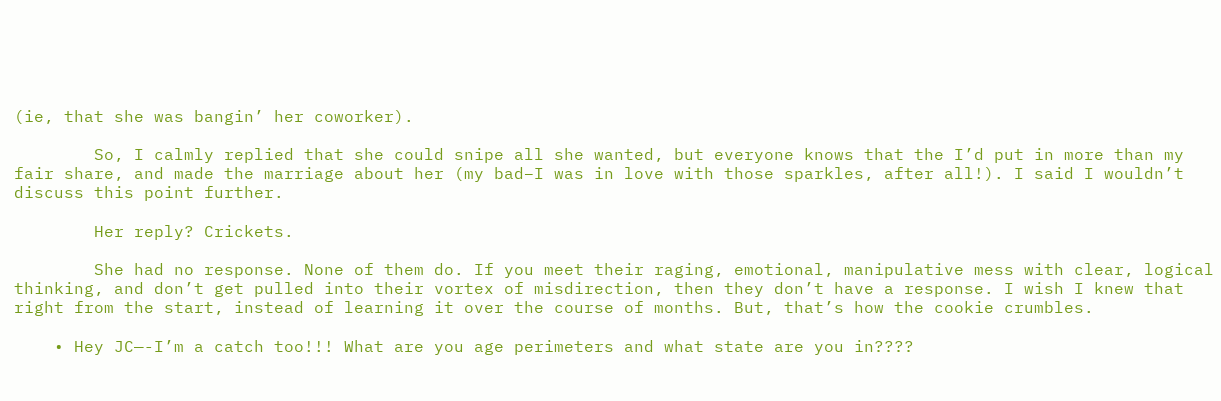(ie, that she was bangin’ her coworker).

        So, I calmly replied that she could snipe all she wanted, but everyone knows that the I’d put in more than my fair share, and made the marriage about her (my bad–I was in love with those sparkles, after all!). I said I wouldn’t discuss this point further.

        Her reply? Crickets.

        She had no response. None of them do. If you meet their raging, emotional, manipulative mess with clear, logical thinking, and don’t get pulled into their vortex of misdirection, then they don’t have a response. I wish I knew that right from the start, instead of learning it over the course of months. But, that’s how the cookie crumbles.

    • Hey JC—-I’m a catch too!!! What are you age perimeters and what state are you in????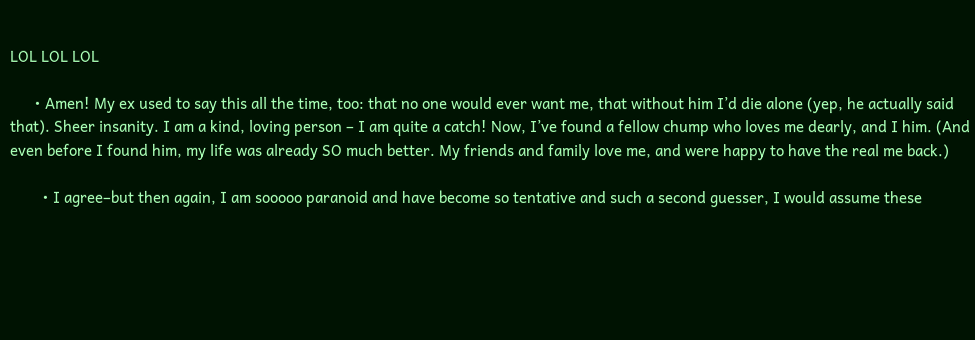LOL LOL LOL

      • Amen! My ex used to say this all the time, too: that no one would ever want me, that without him I’d die alone (yep, he actually said that). Sheer insanity. I am a kind, loving person – I am quite a catch! Now, I’ve found a fellow chump who loves me dearly, and I him. (And even before I found him, my life was already SO much better. My friends and family love me, and were happy to have the real me back.)

        • I agree–but then again, I am sooooo paranoid and have become so tentative and such a second guesser, I would assume these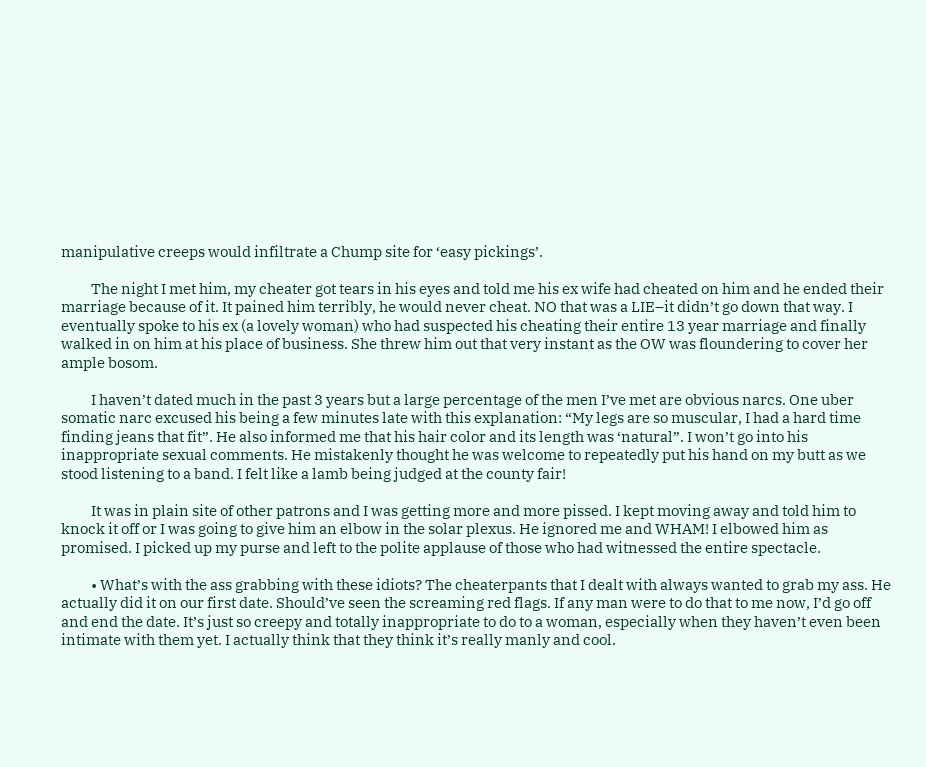manipulative creeps would infiltrate a Chump site for ‘easy pickings’.

          The night I met him, my cheater got tears in his eyes and told me his ex wife had cheated on him and he ended their marriage because of it. It pained him terribly, he would never cheat. NO that was a LIE–it didn’t go down that way. I eventually spoke to his ex (a lovely woman) who had suspected his cheating their entire 13 year marriage and finally walked in on him at his place of business. She threw him out that very instant as the OW was floundering to cover her ample bosom.

          I haven’t dated much in the past 3 years but a large percentage of the men I’ve met are obvious narcs. One uber somatic narc excused his being a few minutes late with this explanation: “My legs are so muscular, I had a hard time finding jeans that fit”. He also informed me that his hair color and its length was ‘natural”. I won’t go into his inappropriate sexual comments. He mistakenly thought he was welcome to repeatedly put his hand on my butt as we stood listening to a band. I felt like a lamb being judged at the county fair!

          It was in plain site of other patrons and I was getting more and more pissed. I kept moving away and told him to knock it off or I was going to give him an elbow in the solar plexus. He ignored me and WHAM! I elbowed him as promised. I picked up my purse and left to the polite applause of those who had witnessed the entire spectacle.

          • What’s with the ass grabbing with these idiots? The cheaterpants that I dealt with always wanted to grab my ass. He actually did it on our first date. Should’ve seen the screaming red flags. If any man were to do that to me now, I’d go off and end the date. It’s just so creepy and totally inappropriate to do to a woman, especially when they haven’t even been intimate with them yet. I actually think that they think it’s really manly and cool.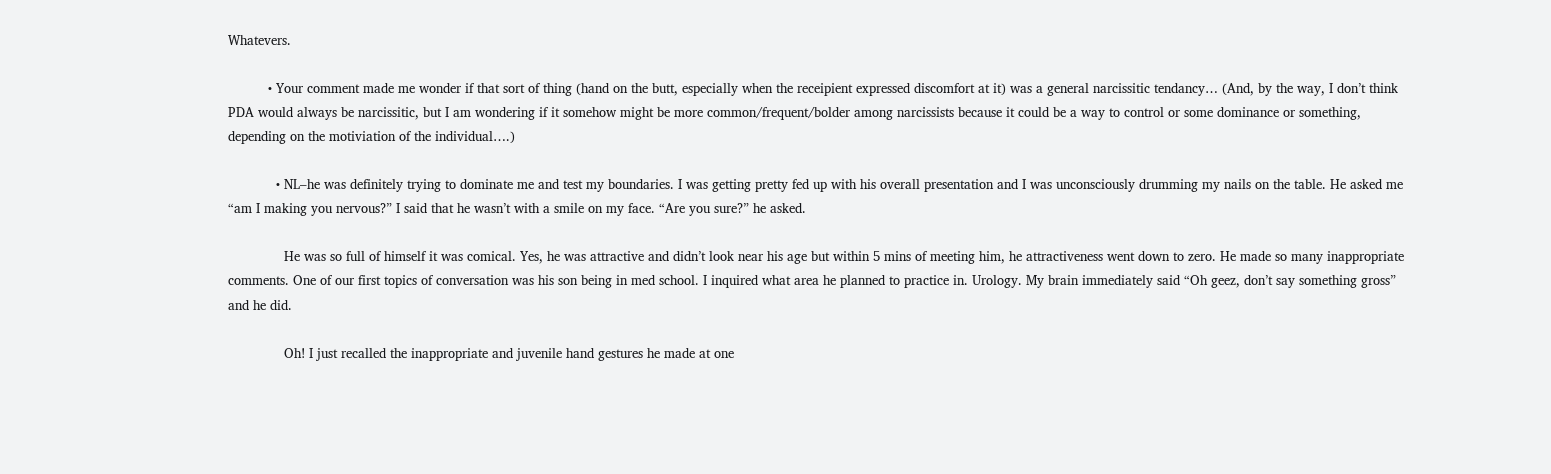Whatevers.

          • Your comment made me wonder if that sort of thing (hand on the butt, especially when the receipient expressed discomfort at it) was a general narcissitic tendancy… (And, by the way, I don’t think PDA would always be narcissitic, but I am wondering if it somehow might be more common/frequent/bolder among narcissists because it could be a way to control or some dominance or something, depending on the motiviation of the individual….)

            • NL–he was definitely trying to dominate me and test my boundaries. I was getting pretty fed up with his overall presentation and I was unconsciously drumming my nails on the table. He asked me “am I making you nervous?” I said that he wasn’t with a smile on my face. “Are you sure?” he asked.

              He was so full of himself it was comical. Yes, he was attractive and didn’t look near his age but within 5 mins of meeting him, he attractiveness went down to zero. He made so many inappropriate comments. One of our first topics of conversation was his son being in med school. I inquired what area he planned to practice in. Urology. My brain immediately said “Oh geez, don’t say something gross” and he did.

              Oh! I just recalled the inappropriate and juvenile hand gestures he made at one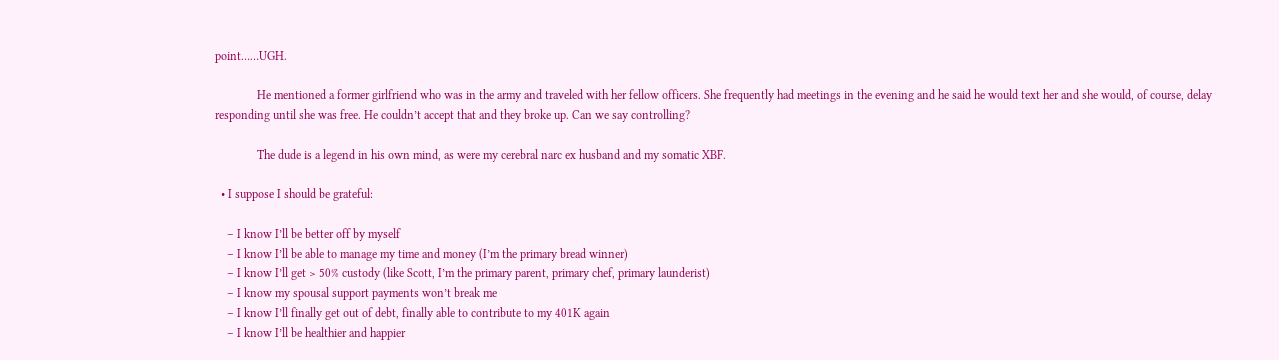point……UGH.

              He mentioned a former girlfriend who was in the army and traveled with her fellow officers. She frequently had meetings in the evening and he said he would text her and she would, of course, delay responding until she was free. He couldn’t accept that and they broke up. Can we say controlling?

              The dude is a legend in his own mind, as were my cerebral narc ex husband and my somatic XBF.

  • I suppose I should be grateful:

    – I know I’ll be better off by myself
    – I know I’ll be able to manage my time and money (I’m the primary bread winner)
    – I know I’ll get > 50% custody (like Scott, I’m the primary parent, primary chef, primary launderist)
    – I know my spousal support payments won’t break me
    – I know I’ll finally get out of debt, finally able to contribute to my 401K again
    – I know I’ll be healthier and happier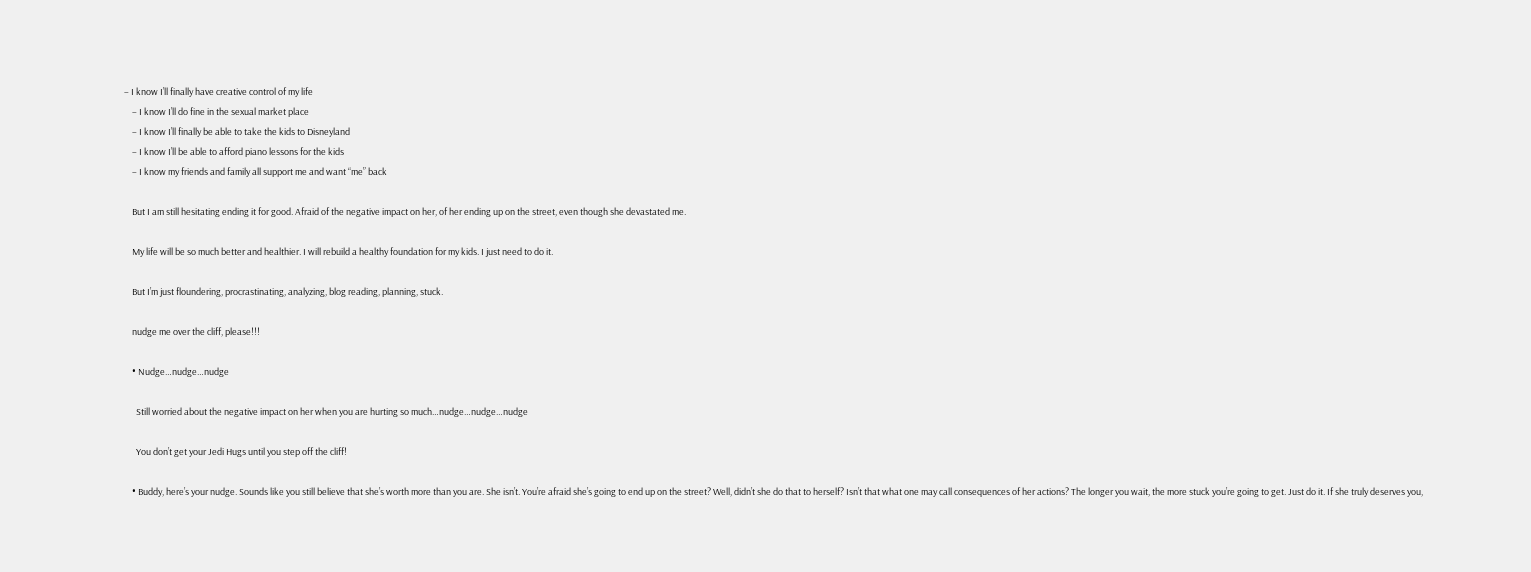– I know I’ll finally have creative control of my life
    – I know I’ll do fine in the sexual market place
    – I know I’ll finally be able to take the kids to Disneyland
    – I know I’ll be able to afford piano lessons for the kids
    – I know my friends and family all support me and want “me” back

    But I am still hesitating ending it for good. Afraid of the negative impact on her, of her ending up on the street, even though she devastated me.

    My life will be so much better and healthier. I will rebuild a healthy foundation for my kids. I just need to do it.

    But I’m just floundering, procrastinating, analyzing, blog reading, planning, stuck.

    nudge me over the cliff, please!!!

    • Nudge…nudge…nudge

      Still worried about the negative impact on her when you are hurting so much…nudge…nudge…nudge

      You don’t get your Jedi Hugs until you step off the cliff!

    • Buddy, here’s your nudge. Sounds like you still believe that she’s worth more than you are. She isn’t. You’re afraid she’s going to end up on the street? Well, didn’t she do that to herself? Isn’t that what one may call consequences of her actions? The longer you wait, the more stuck you’re going to get. Just do it. If she truly deserves you,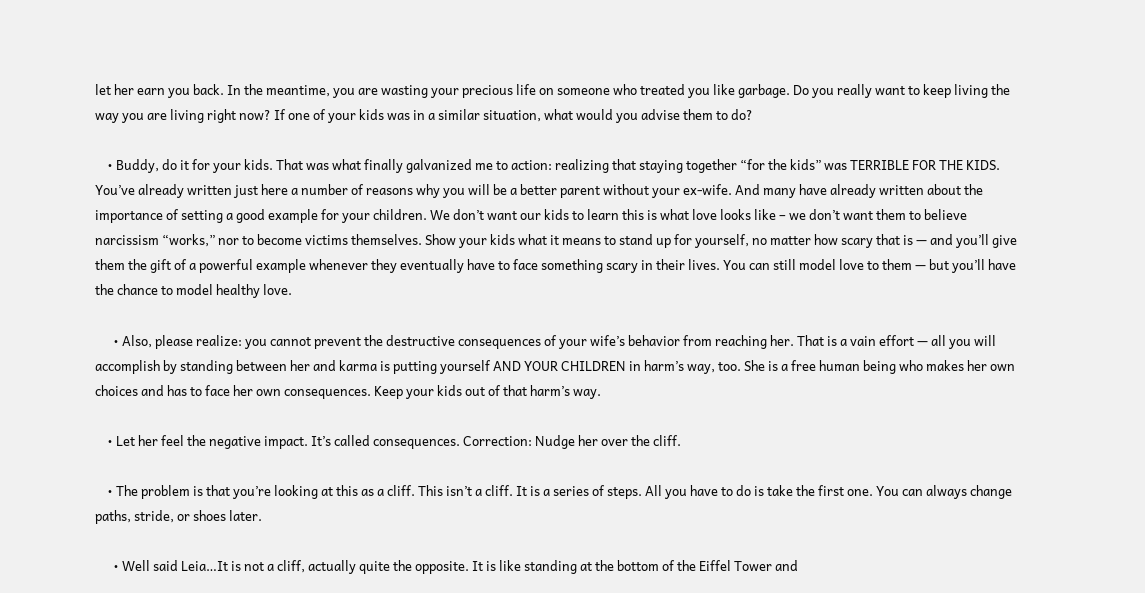let her earn you back. In the meantime, you are wasting your precious life on someone who treated you like garbage. Do you really want to keep living the way you are living right now? If one of your kids was in a similar situation, what would you advise them to do?

    • Buddy, do it for your kids. That was what finally galvanized me to action: realizing that staying together “for the kids” was TERRIBLE FOR THE KIDS. You’ve already written just here a number of reasons why you will be a better parent without your ex-wife. And many have already written about the importance of setting a good example for your children. We don’t want our kids to learn this is what love looks like – we don’t want them to believe narcissism “works,” nor to become victims themselves. Show your kids what it means to stand up for yourself, no matter how scary that is — and you’ll give them the gift of a powerful example whenever they eventually have to face something scary in their lives. You can still model love to them — but you’ll have the chance to model healthy love.

      • Also, please realize: you cannot prevent the destructive consequences of your wife’s behavior from reaching her. That is a vain effort — all you will accomplish by standing between her and karma is putting yourself AND YOUR CHILDREN in harm’s way, too. She is a free human being who makes her own choices and has to face her own consequences. Keep your kids out of that harm’s way.

    • Let her feel the negative impact. It’s called consequences. Correction: Nudge her over the cliff.

    • The problem is that you’re looking at this as a cliff. This isn’t a cliff. It is a series of steps. All you have to do is take the first one. You can always change paths, stride, or shoes later.

      • Well said Leia…It is not a cliff, actually quite the opposite. It is like standing at the bottom of the Eiffel Tower and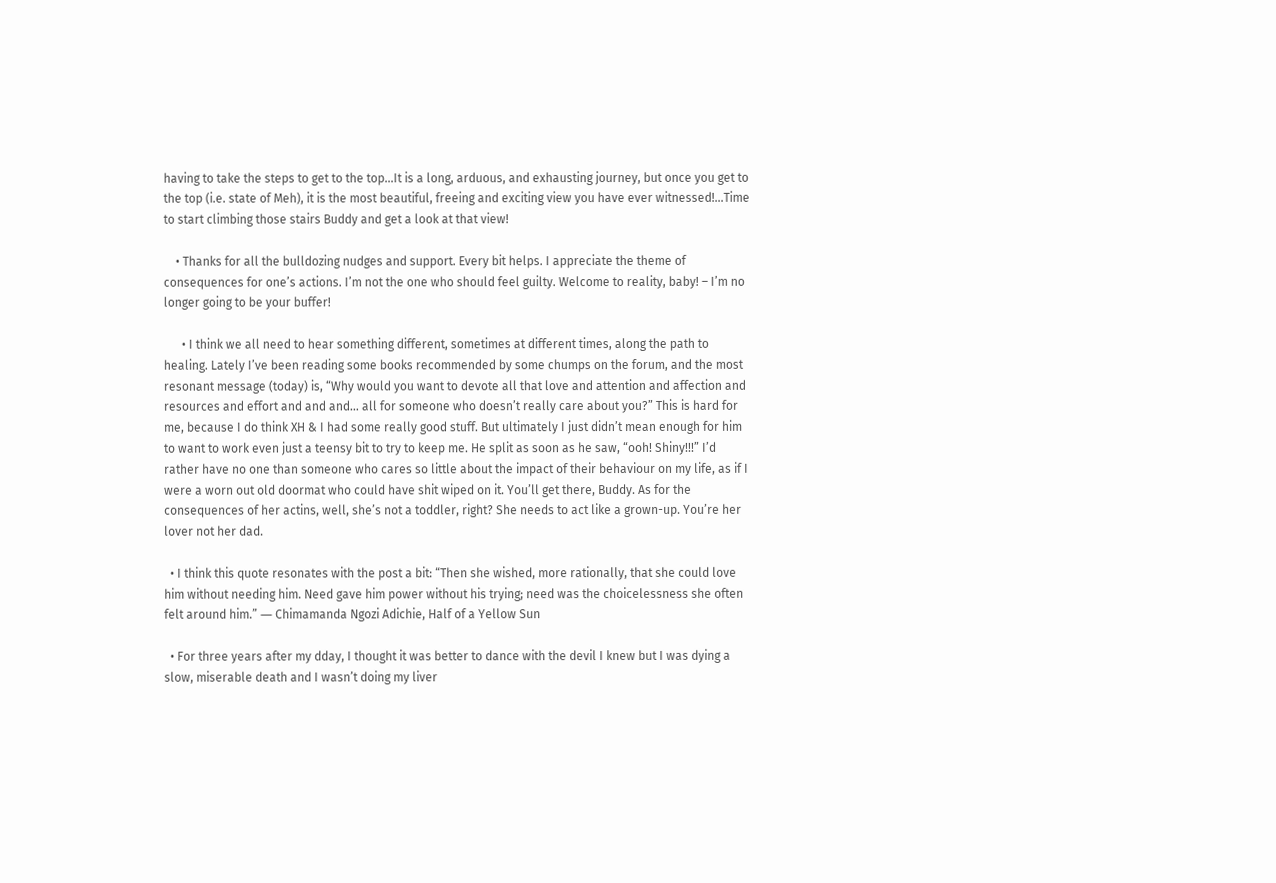having to take the steps to get to the top…It is a long, arduous, and exhausting journey, but once you get to the top (i.e. state of Meh), it is the most beautiful, freeing and exciting view you have ever witnessed!…Time to start climbing those stairs Buddy and get a look at that view!

    • Thanks for all the bulldozing nudges and support. Every bit helps. I appreciate the theme of consequences for one’s actions. I’m not the one who should feel guilty. Welcome to reality, baby! – I’m no longer going to be your buffer!

      • I think we all need to hear something different, sometimes at different times, along the path to healing. Lately I’ve been reading some books recommended by some chumps on the forum, and the most resonant message (today) is, “Why would you want to devote all that love and attention and affection and resources and effort and and and… all for someone who doesn’t really care about you?” This is hard for me, because I do think XH & I had some really good stuff. But ultimately I just didn’t mean enough for him to want to work even just a teensy bit to try to keep me. He split as soon as he saw, “ooh! Shiny!!!” I’d rather have no one than someone who cares so little about the impact of their behaviour on my life, as if I were a worn out old doormat who could have shit wiped on it. You’ll get there, Buddy. As for the consequences of her actins, well, she’s not a toddler, right? She needs to act like a grown-up. You’re her lover not her dad.

  • I think this quote resonates with the post a bit: “Then she wished, more rationally, that she could love him without needing him. Need gave him power without his trying; need was the choicelessness she often felt around him.” ― Chimamanda Ngozi Adichie, Half of a Yellow Sun

  • For three years after my dday, I thought it was better to dance with the devil I knew but I was dying a slow, miserable death and I wasn’t doing my liver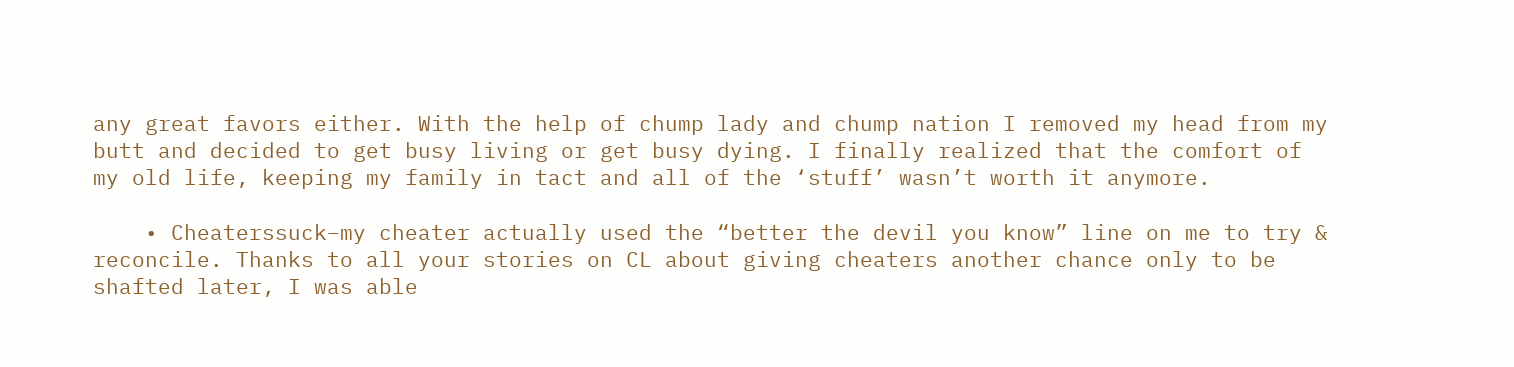any great favors either. With the help of chump lady and chump nation I removed my head from my butt and decided to get busy living or get busy dying. I finally realized that the comfort of my old life, keeping my family in tact and all of the ‘stuff’ wasn’t worth it anymore.

    • Cheaterssuck–my cheater actually used the “better the devil you know” line on me to try & reconcile. Thanks to all your stories on CL about giving cheaters another chance only to be shafted later, I was able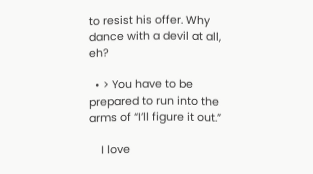to resist his offer. Why dance with a devil at all, eh?

  • > You have to be prepared to run into the arms of “I’ll figure it out.”

    I love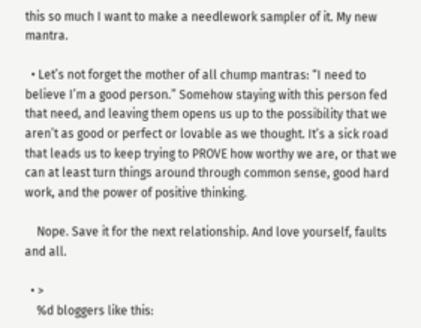this so much I want to make a needlework sampler of it. My new mantra.

  • Let’s not forget the mother of all chump mantras: “I need to believe I’m a good person.” Somehow staying with this person fed that need, and leaving them opens us up to the possibility that we aren’t as good or perfect or lovable as we thought. It’s a sick road that leads us to keep trying to PROVE how worthy we are, or that we can at least turn things around through common sense, good hard work, and the power of positive thinking.

    Nope. Save it for the next relationship. And love yourself, faults and all.

  • >
    %d bloggers like this: